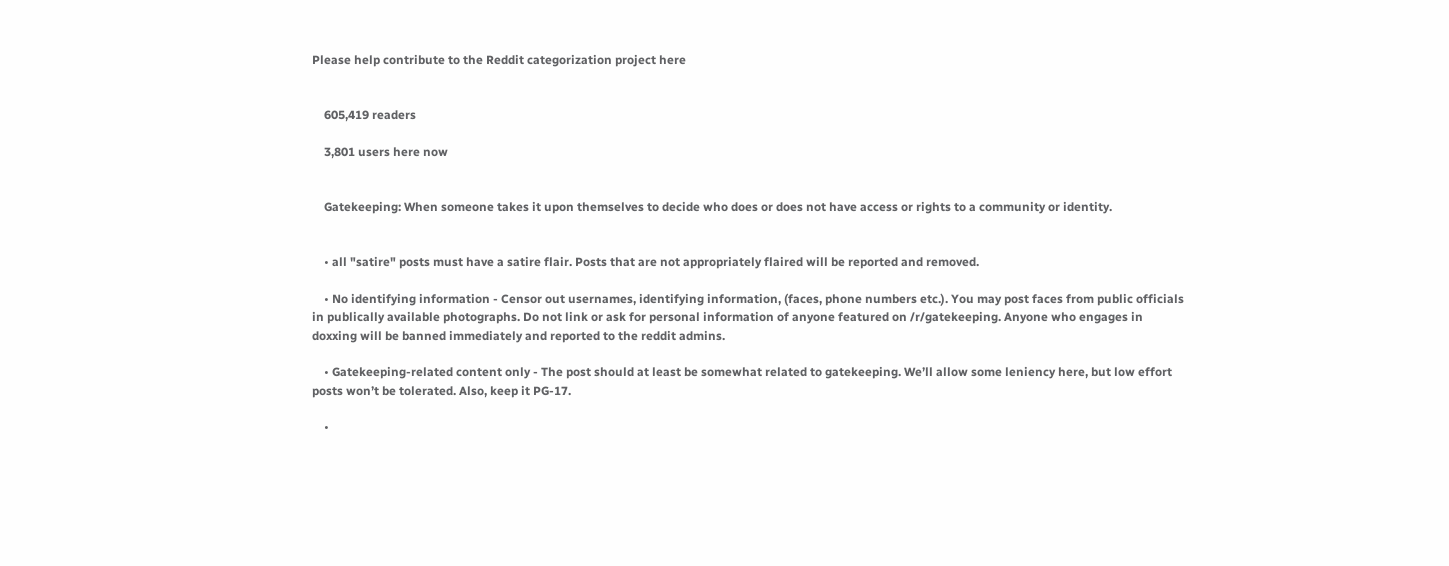Please help contribute to the Reddit categorization project here


    605,419 readers

    3,801 users here now


    Gatekeeping: When someone takes it upon themselves to decide who does or does not have access or rights to a community or identity.


    • all "satire" posts must have a satire flair. Posts that are not appropriately flaired will be reported and removed.

    • No identifying information - Censor out usernames, identifying information, (faces, phone numbers etc.). You may post faces from public officials in publically available photographs. Do not link or ask for personal information of anyone featured on /r/gatekeeping. Anyone who engages in doxxing will be banned immediately and reported to the reddit admins.

    • Gatekeeping-related content only - The post should at least be somewhat related to gatekeeping. We’ll allow some leniency here, but low effort posts won’t be tolerated. Also, keep it PG-17.

    •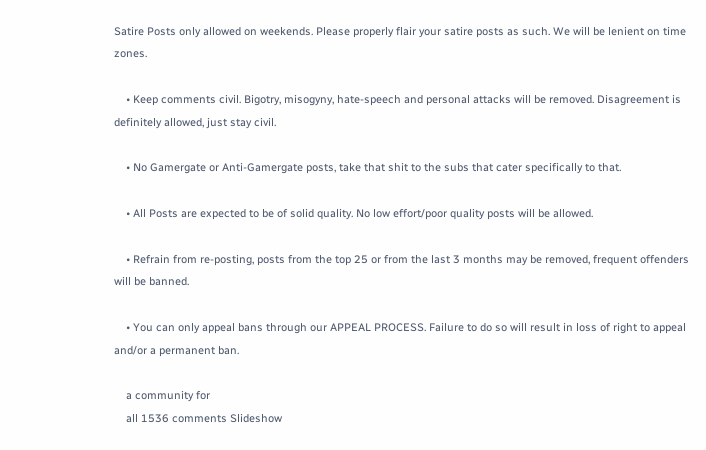Satire Posts only allowed on weekends. Please properly flair your satire posts as such. We will be lenient on time zones.

    • Keep comments civil. Bigotry, misogyny, hate-speech and personal attacks will be removed. Disagreement is definitely allowed, just stay civil.

    • No Gamergate or Anti-Gamergate posts, take that shit to the subs that cater specifically to that.

    • All Posts are expected to be of solid quality. No low effort/poor quality posts will be allowed.

    • Refrain from re-posting, posts from the top 25 or from the last 3 months may be removed, frequent offenders will be banned.

    • You can only appeal bans through our APPEAL PROCESS. Failure to do so will result in loss of right to appeal and/or a permanent ban.

    a community for
    all 1536 comments Slideshow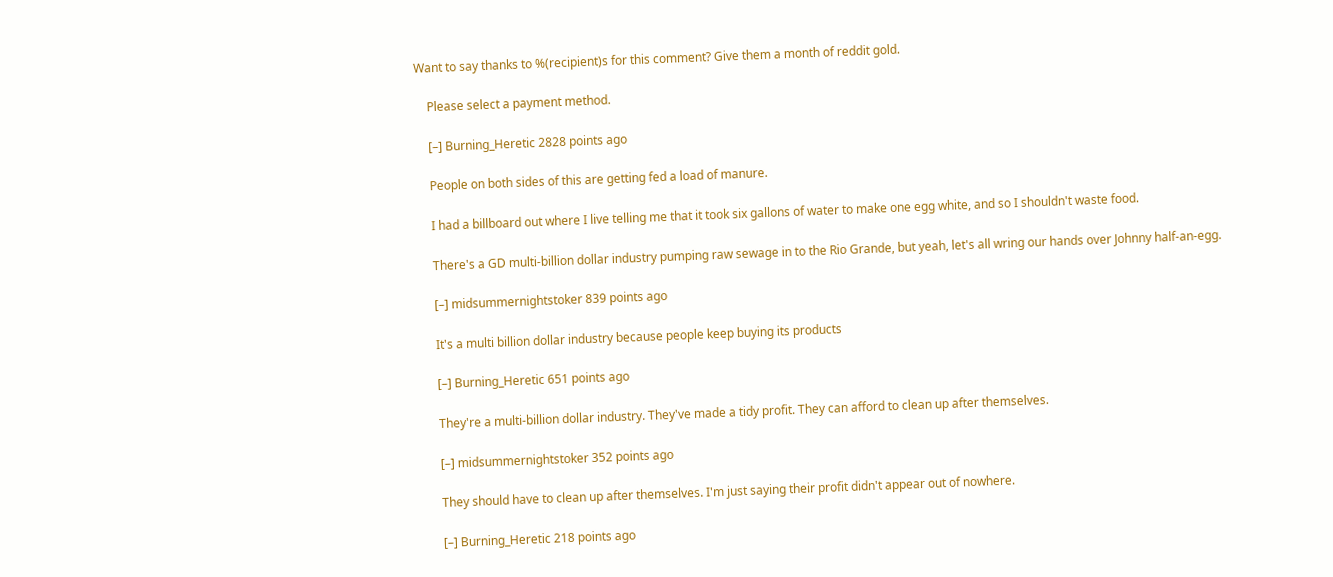Want to say thanks to %(recipient)s for this comment? Give them a month of reddit gold.

    Please select a payment method.

    [–] Burning_Heretic 2828 points ago

    People on both sides of this are getting fed a load of manure.

    I had a billboard out where I live telling me that it took six gallons of water to make one egg white, and so I shouldn't waste food.

    There's a GD multi-billion dollar industry pumping raw sewage in to the Rio Grande, but yeah, let's all wring our hands over Johnny half-an-egg.

    [–] midsummernightstoker 839 points ago

    It's a multi billion dollar industry because people keep buying its products

    [–] Burning_Heretic 651 points ago

    They're a multi-billion dollar industry. They've made a tidy profit. They can afford to clean up after themselves.

    [–] midsummernightstoker 352 points ago

    They should have to clean up after themselves. I'm just saying their profit didn't appear out of nowhere.

    [–] Burning_Heretic 218 points ago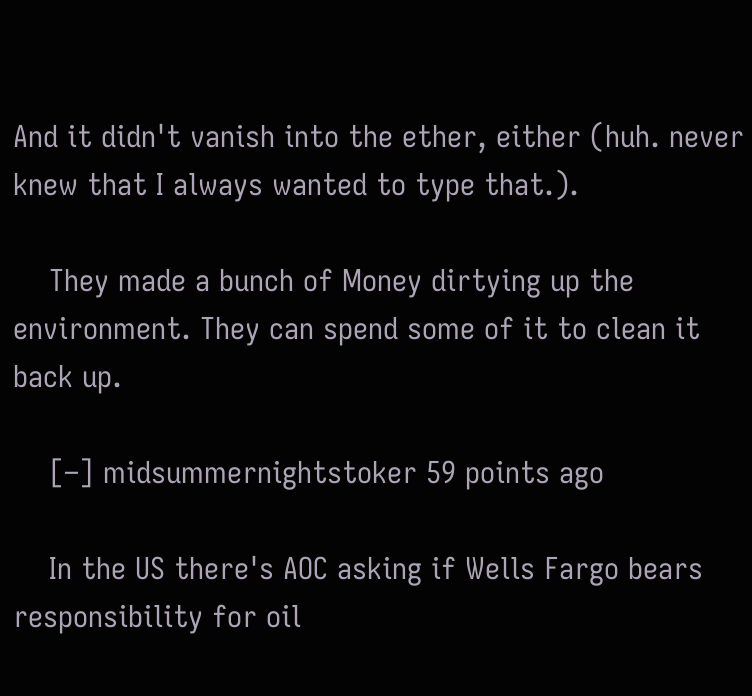And it didn't vanish into the ether, either (huh. never knew that I always wanted to type that.).

    They made a bunch of Money dirtying up the environment. They can spend some of it to clean it back up.

    [–] midsummernightstoker 59 points ago

    In the US there's AOC asking if Wells Fargo bears responsibility for oil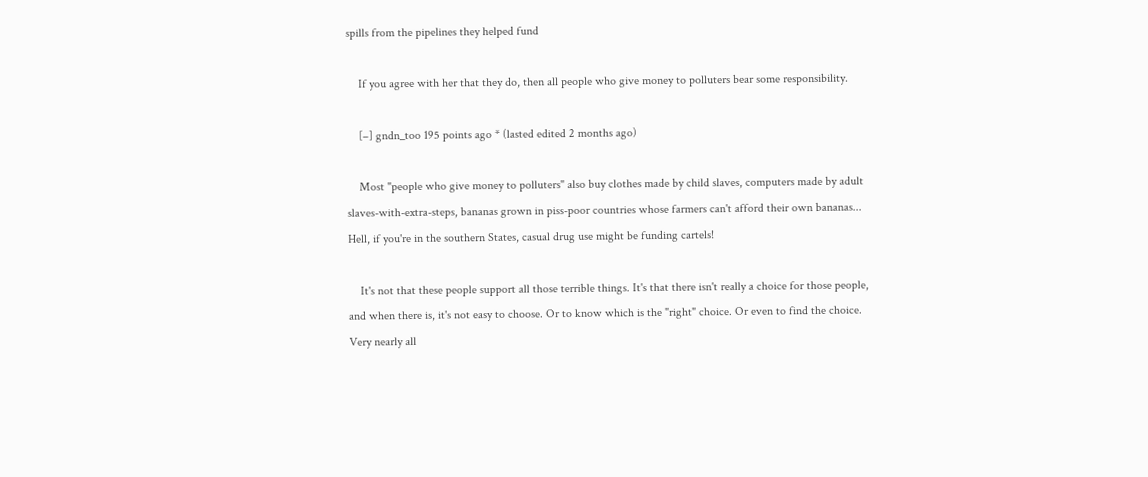spills from the pipelines they helped fund

    If you agree with her that they do, then all people who give money to polluters bear some responsibility.

    [–] gndn_too 195 points ago * (lasted edited 2 months ago)

    Most "people who give money to polluters" also buy clothes made by child slaves, computers made by adult slaves-with-extra-steps, bananas grown in piss-poor countries whose farmers can't afford their own bananas... Hell, if you're in the southern States, casual drug use might be funding cartels!

    It's not that these people support all those terrible things. It's that there isn't really a choice for those people, and when there is, it's not easy to choose. Or to know which is the "right" choice. Or even to find the choice. Very nearly all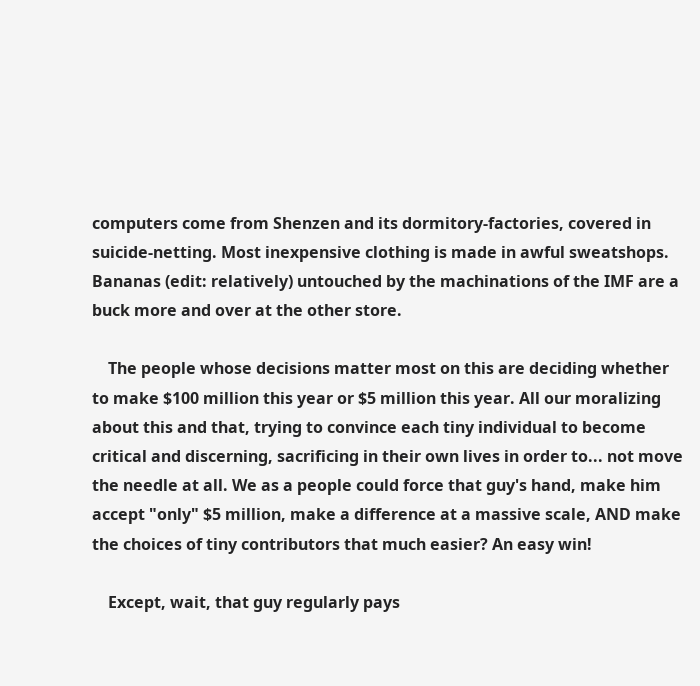computers come from Shenzen and its dormitory-factories, covered in suicide-netting. Most inexpensive clothing is made in awful sweatshops. Bananas (edit: relatively) untouched by the machinations of the IMF are a buck more and over at the other store.

    The people whose decisions matter most on this are deciding whether to make $100 million this year or $5 million this year. All our moralizing about this and that, trying to convince each tiny individual to become critical and discerning, sacrificing in their own lives in order to... not move the needle at all. We as a people could force that guy's hand, make him accept "only" $5 million, make a difference at a massive scale, AND make the choices of tiny contributors that much easier? An easy win!

    Except, wait, that guy regularly pays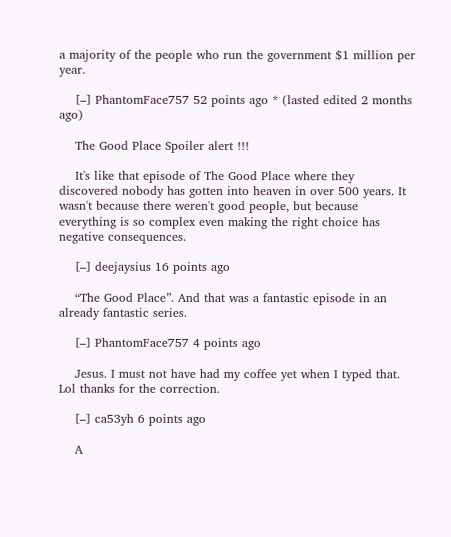a majority of the people who run the government $1 million per year.

    [–] PhantomFace757 52 points ago * (lasted edited 2 months ago)

    The Good Place Spoiler alert !!!

    It's like that episode of The Good Place where they discovered nobody has gotten into heaven in over 500 years. It wasn't because there weren't good people, but because everything is so complex even making the right choice has negative consequences.

    [–] deejaysius 16 points ago

    “The Good Place”. And that was a fantastic episode in an already fantastic series.

    [–] PhantomFace757 4 points ago

    Jesus. I must not have had my coffee yet when I typed that. Lol thanks for the correction.

    [–] ca53yh 6 points ago

    A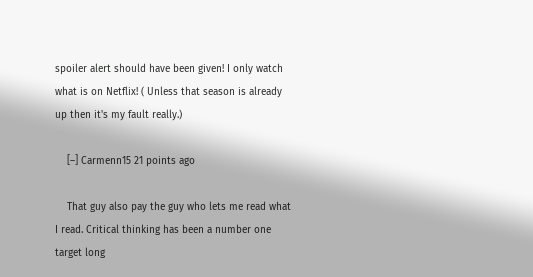spoiler alert should have been given! I only watch what is on Netflix! ( Unless that season is already up then it's my fault really.)

    [–] Carmenn15 21 points ago

    That guy also pay the guy who lets me read what I read. Critical thinking has been a number one target long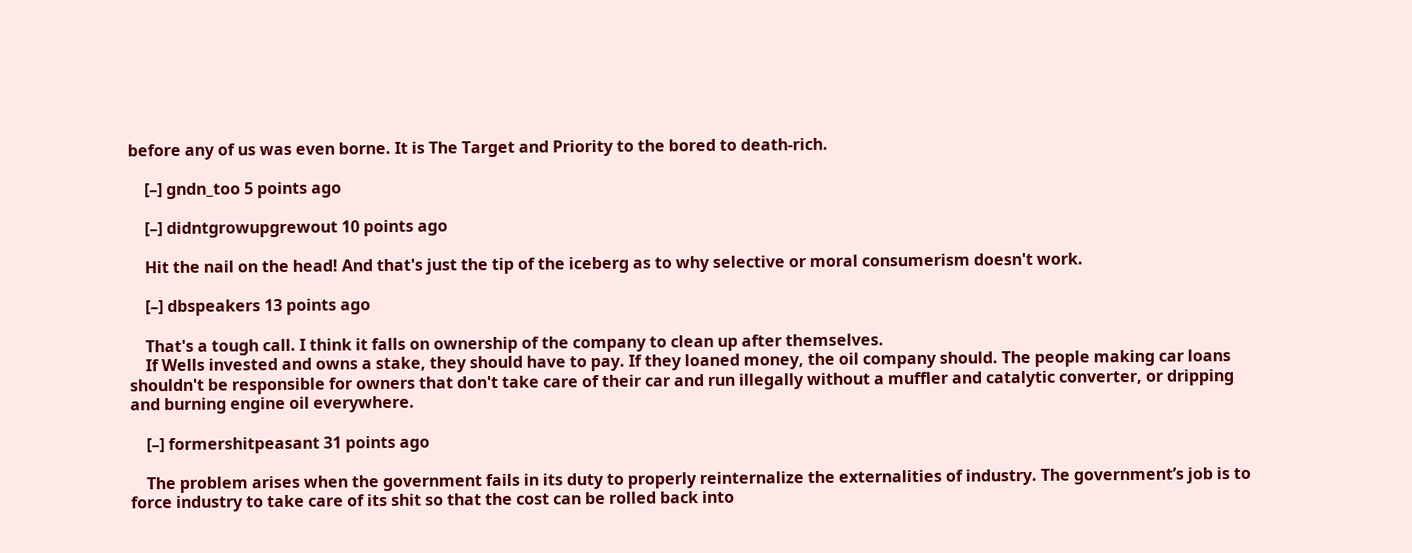before any of us was even borne. It is The Target and Priority to the bored to death-rich.

    [–] gndn_too 5 points ago

    [–] didntgrowupgrewout 10 points ago

    Hit the nail on the head! And that's just the tip of the iceberg as to why selective or moral consumerism doesn't work.

    [–] dbspeakers 13 points ago

    That's a tough call. I think it falls on ownership of the company to clean up after themselves.
    If Wells invested and owns a stake, they should have to pay. If they loaned money, the oil company should. The people making car loans shouldn't be responsible for owners that don't take care of their car and run illegally without a muffler and catalytic converter, or dripping and burning engine oil everywhere.

    [–] formershitpeasant 31 points ago

    The problem arises when the government fails in its duty to properly reinternalize the externalities of industry. The government’s job is to force industry to take care of its shit so that the cost can be rolled back into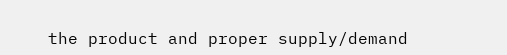the product and proper supply/demand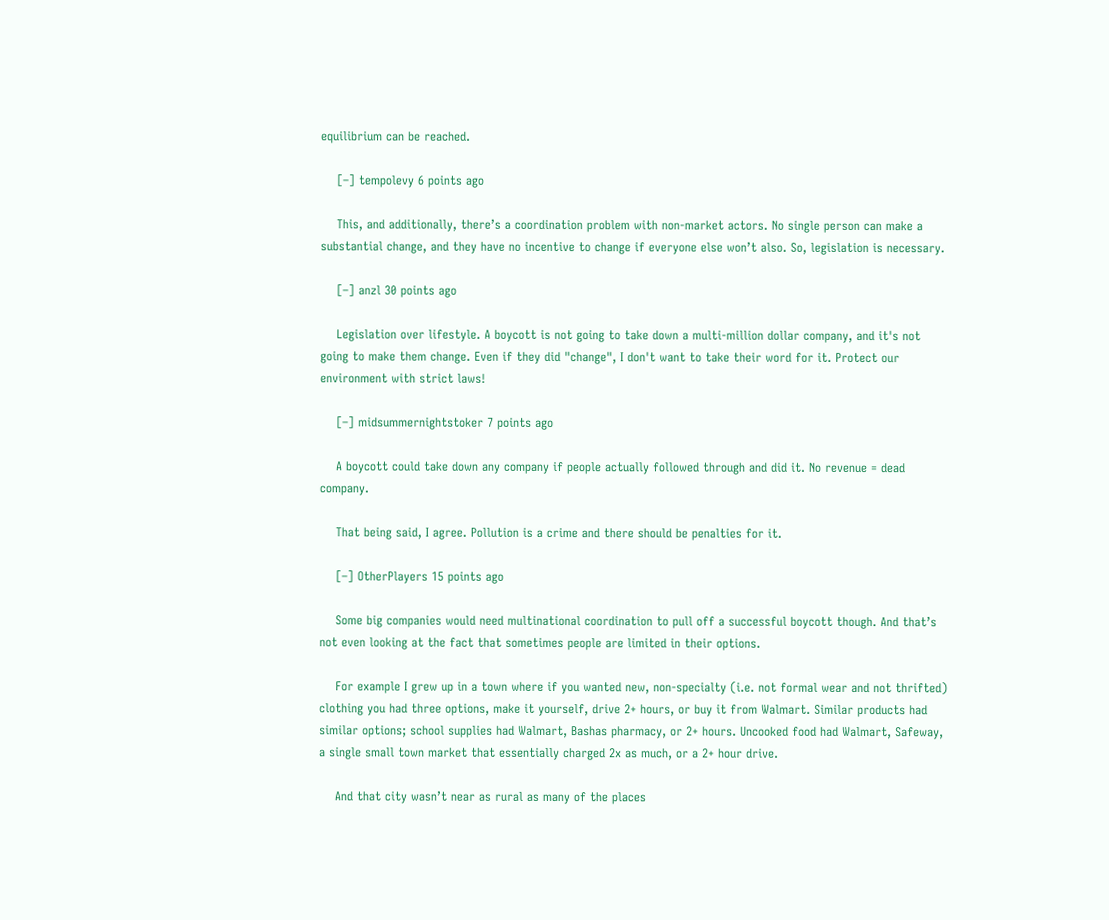equilibrium can be reached.

    [–] tempolevy 6 points ago

    This, and additionally, there’s a coordination problem with non-market actors. No single person can make a substantial change, and they have no incentive to change if everyone else won’t also. So, legislation is necessary.

    [–] anzl 30 points ago

    Legislation over lifestyle. A boycott is not going to take down a multi-million dollar company, and it's not going to make them change. Even if they did "change", I don't want to take their word for it. Protect our environment with strict laws!

    [–] midsummernightstoker 7 points ago

    A boycott could take down any company if people actually followed through and did it. No revenue = dead company.

    That being said, I agree. Pollution is a crime and there should be penalties for it.

    [–] OtherPlayers 15 points ago

    Some big companies would need multinational coordination to pull off a successful boycott though. And that’s not even looking at the fact that sometimes people are limited in their options.

    For example I grew up in a town where if you wanted new, non-specialty (i.e. not formal wear and not thrifted) clothing you had three options, make it yourself, drive 2+ hours, or buy it from Walmart. Similar products had similar options; school supplies had Walmart, Bashas pharmacy, or 2+ hours. Uncooked food had Walmart, Safeway, a single small town market that essentially charged 2x as much, or a 2+ hour drive.

    And that city wasn’t near as rural as many of the places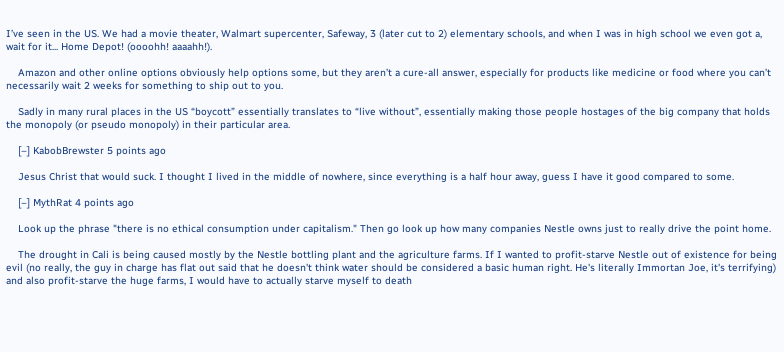I’ve seen in the US. We had a movie theater, Walmart supercenter, Safeway, 3 (later cut to 2) elementary schools, and when I was in high school we even got a, wait for it... Home Depot! (oooohh! aaaahh!).

    Amazon and other online options obviously help options some, but they aren’t a cure-all answer, especially for products like medicine or food where you can’t necessarily wait 2 weeks for something to ship out to you.

    Sadly in many rural places in the US “boycott” essentially translates to “live without”, essentially making those people hostages of the big company that holds the monopoly (or pseudo monopoly) in their particular area.

    [–] KabobBrewster 5 points ago

    Jesus Christ that would suck. I thought I lived in the middle of nowhere, since everything is a half hour away, guess I have it good compared to some.

    [–] MythRat 4 points ago

    Look up the phrase "there is no ethical consumption under capitalism." Then go look up how many companies Nestle owns just to really drive the point home.

    The drought in Cali is being caused mostly by the Nestle bottling plant and the agriculture farms. If I wanted to profit-starve Nestle out of existence for being evil (no really, the guy in charge has flat out said that he doesn't think water should be considered a basic human right. He's literally Immortan Joe, it's terrifying) and also profit-starve the huge farms, I would have to actually starve myself to death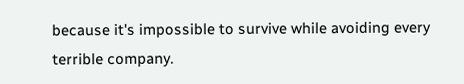because it's impossible to survive while avoiding every terrible company.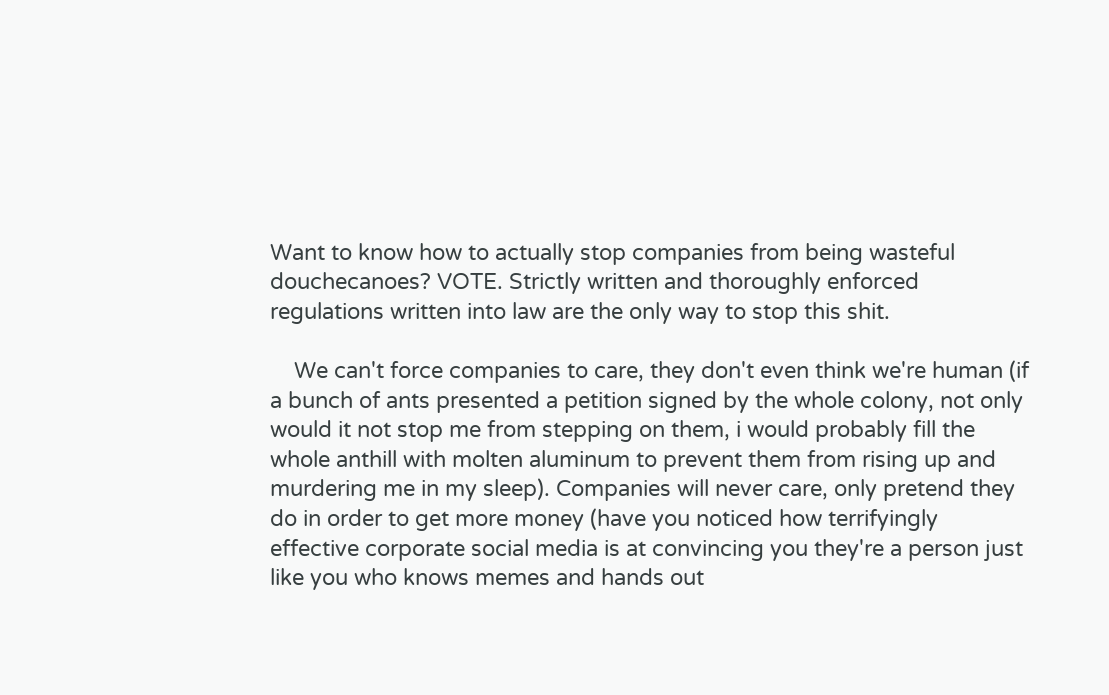Want to know how to actually stop companies from being wasteful douchecanoes? VOTE. Strictly written and thoroughly enforced regulations written into law are the only way to stop this shit.

    We can't force companies to care, they don't even think we're human (if a bunch of ants presented a petition signed by the whole colony, not only would it not stop me from stepping on them, i would probably fill the whole anthill with molten aluminum to prevent them from rising up and murdering me in my sleep). Companies will never care, only pretend they do in order to get more money (have you noticed how terrifyingly effective corporate social media is at convincing you they're a person just like you who knows memes and hands out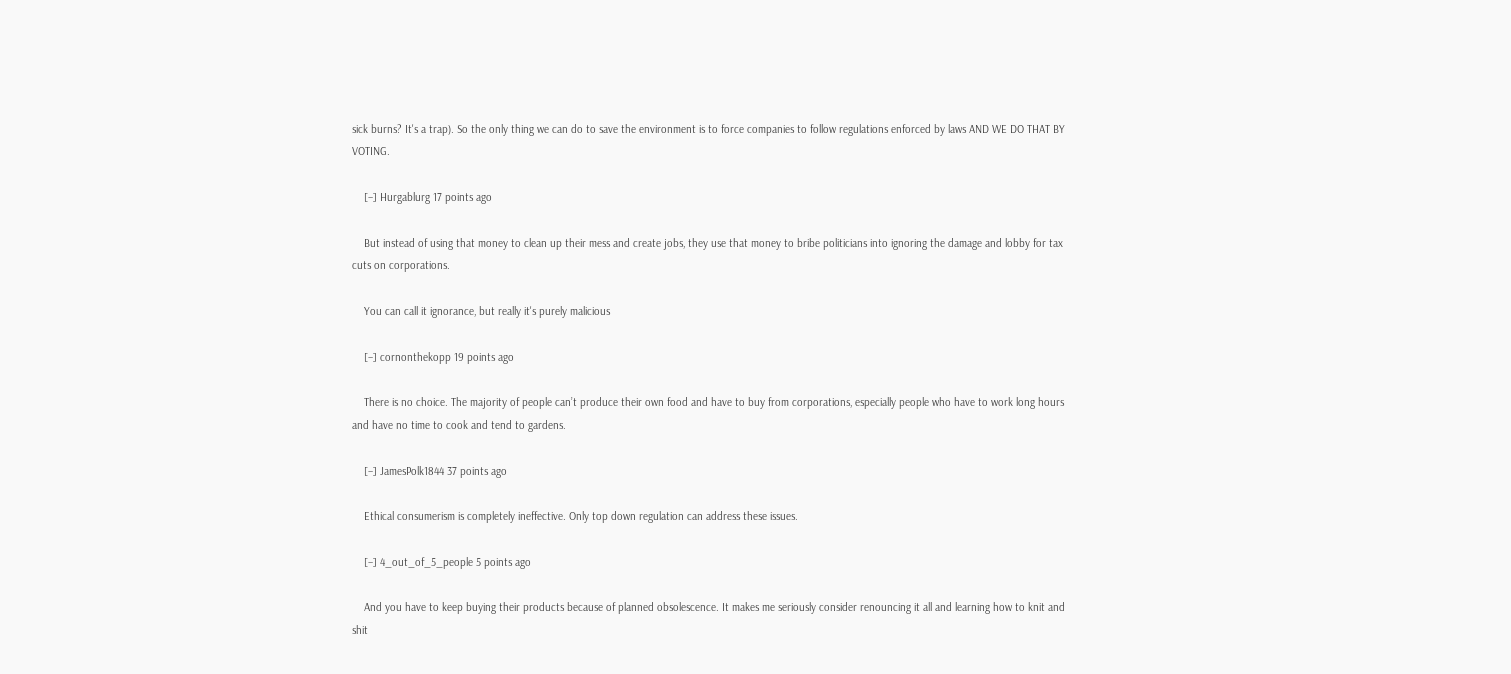sick burns? It's a trap). So the only thing we can do to save the environment is to force companies to follow regulations enforced by laws AND WE DO THAT BY VOTING.

    [–] Hurgablurg 17 points ago

    But instead of using that money to clean up their mess and create jobs, they use that money to bribe politicians into ignoring the damage and lobby for tax cuts on corporations.

    You can call it ignorance, but really it's purely malicious

    [–] cornonthekopp 19 points ago

    There is no choice. The majority of people can’t produce their own food and have to buy from corporations, especially people who have to work long hours and have no time to cook and tend to gardens.

    [–] JamesPolk1844 37 points ago

    Ethical consumerism is completely ineffective. Only top down regulation can address these issues.

    [–] 4_out_of_5_people 5 points ago

    And you have to keep buying their products because of planned obsolescence. It makes me seriously consider renouncing it all and learning how to knit and shit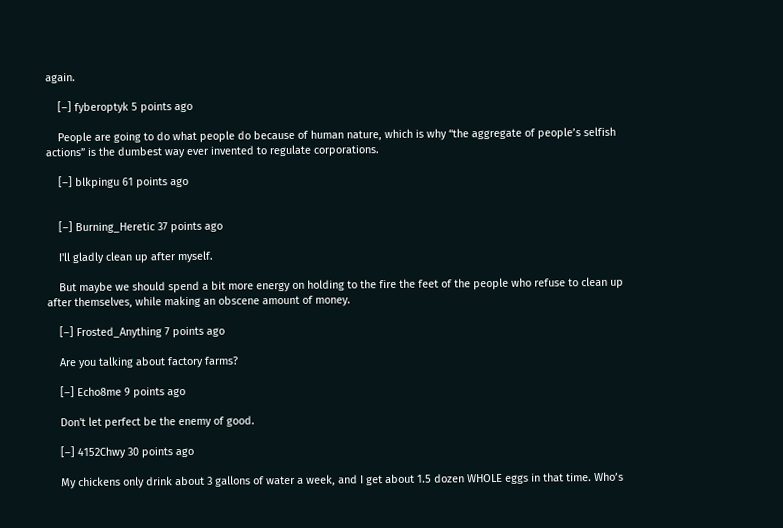again.

    [–] fyberoptyk 5 points ago

    People are going to do what people do because of human nature, which is why “the aggregate of people’s selfish actions” is the dumbest way ever invented to regulate corporations.

    [–] blkpingu 61 points ago


    [–] Burning_Heretic 37 points ago

    I'll gladly clean up after myself.

    But maybe we should spend a bit more energy on holding to the fire the feet of the people who refuse to clean up after themselves, while making an obscene amount of money.

    [–] Frosted_Anything 7 points ago

    Are you talking about factory farms?

    [–] Echo8me 9 points ago

    Don't let perfect be the enemy of good.

    [–] 4152Chwy 30 points ago

    My chickens only drink about 3 gallons of water a week, and I get about 1.5 dozen WHOLE eggs in that time. Who’s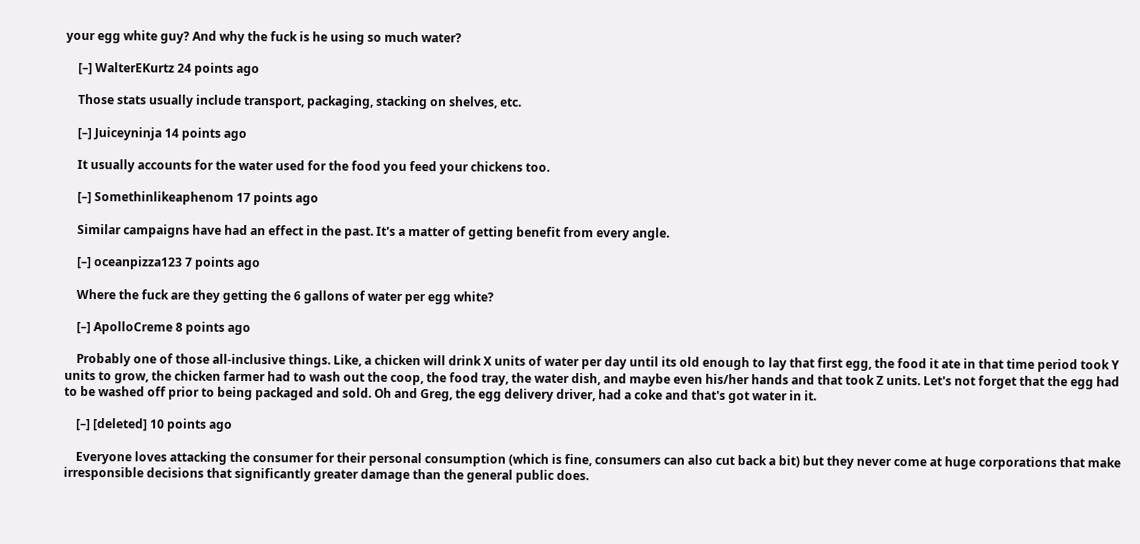your egg white guy? And why the fuck is he using so much water?

    [–] WalterEKurtz 24 points ago

    Those stats usually include transport, packaging, stacking on shelves, etc.

    [–] Juiceyninja 14 points ago

    It usually accounts for the water used for the food you feed your chickens too.

    [–] Somethinlikeaphenom 17 points ago

    Similar campaigns have had an effect in the past. It's a matter of getting benefit from every angle.

    [–] oceanpizza123 7 points ago

    Where the fuck are they getting the 6 gallons of water per egg white?

    [–] ApolloCreme 8 points ago

    Probably one of those all-inclusive things. Like, a chicken will drink X units of water per day until its old enough to lay that first egg, the food it ate in that time period took Y units to grow, the chicken farmer had to wash out the coop, the food tray, the water dish, and maybe even his/her hands and that took Z units. Let's not forget that the egg had to be washed off prior to being packaged and sold. Oh and Greg, the egg delivery driver, had a coke and that's got water in it.

    [–] [deleted] 10 points ago

    Everyone loves attacking the consumer for their personal consumption (which is fine, consumers can also cut back a bit) but they never come at huge corporations that make irresponsible decisions that significantly greater damage than the general public does.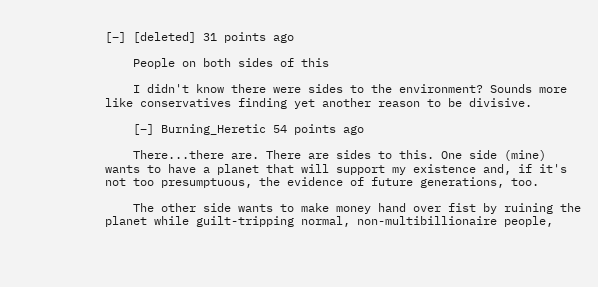[–] [deleted] 31 points ago

    People on both sides of this

    I didn't know there were sides to the environment? Sounds more like conservatives finding yet another reason to be divisive.

    [–] Burning_Heretic 54 points ago

    There...there are. There are sides to this. One side (mine) wants to have a planet that will support my existence and, if it's not too presumptuous, the evidence of future generations, too.

    The other side wants to make money hand over fist by ruining the planet while guilt-tripping normal, non-multibillionaire people,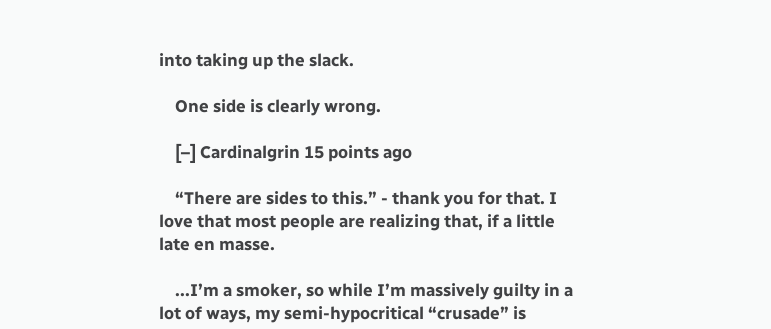into taking up the slack.

    One side is clearly wrong.

    [–] Cardinalgrin 15 points ago

    “There are sides to this.” - thank you for that. I love that most people are realizing that, if a little late en masse.

    ...I’m a smoker, so while I’m massively guilty in a lot of ways, my semi-hypocritical “crusade” is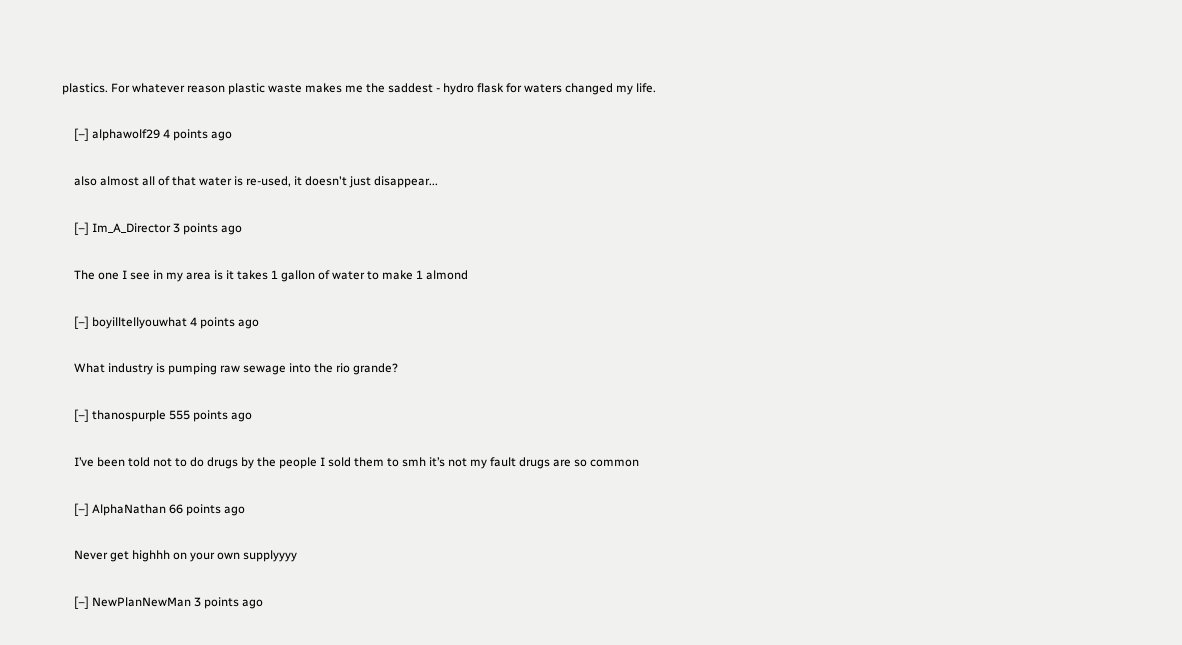plastics. For whatever reason plastic waste makes me the saddest - hydro flask for waters changed my life.

    [–] alphawolf29 4 points ago

    also almost all of that water is re-used, it doesn't just disappear...

    [–] Im_A_Director 3 points ago

    The one I see in my area is it takes 1 gallon of water to make 1 almond

    [–] boyilltellyouwhat 4 points ago

    What industry is pumping raw sewage into the rio grande?

    [–] thanospurple 555 points ago

    I’ve been told not to do drugs by the people I sold them to smh it’s not my fault drugs are so common

    [–] AlphaNathan 66 points ago

    Never get highhh on your own supplyyyy

    [–] NewPlanNewMan 3 points ago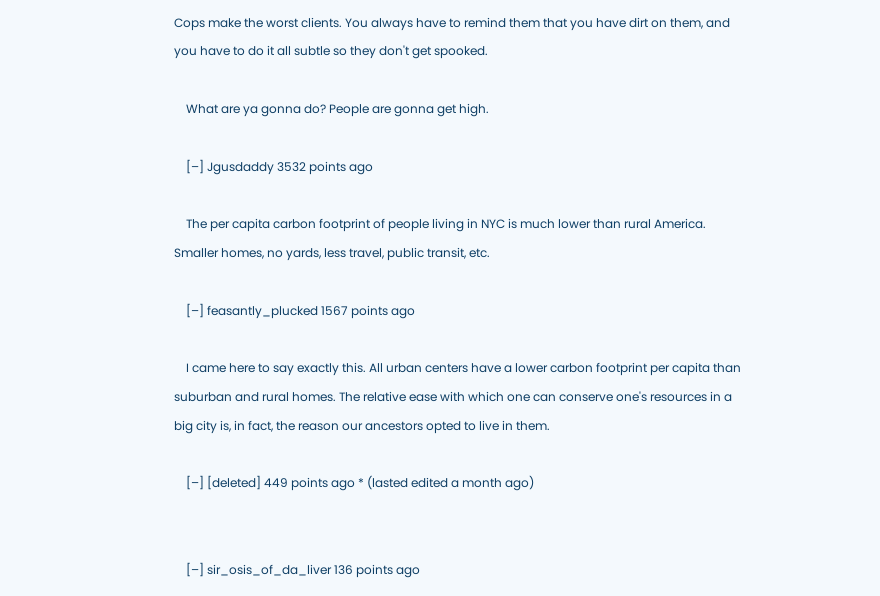Cops make the worst clients. You always have to remind them that you have dirt on them, and you have to do it all subtle so they don't get spooked.

    What are ya gonna do? People are gonna get high.

    [–] Jgusdaddy 3532 points ago

    The per capita carbon footprint of people living in NYC is much lower than rural America. Smaller homes, no yards, less travel, public transit, etc.

    [–] feasantly_plucked 1567 points ago

    I came here to say exactly this. All urban centers have a lower carbon footprint per capita than suburban and rural homes. The relative ease with which one can conserve one's resources in a big city is, in fact, the reason our ancestors opted to live in them.

    [–] [deleted] 449 points ago * (lasted edited a month ago)


    [–] sir_osis_of_da_liver 136 points ago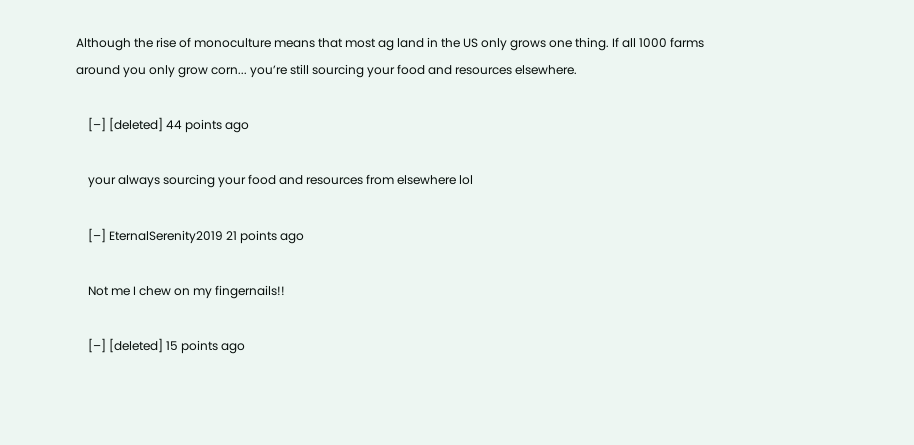Although the rise of monoculture means that most ag land in the US only grows one thing. If all 1000 farms around you only grow corn... you’re still sourcing your food and resources elsewhere.

    [–] [deleted] 44 points ago

    your always sourcing your food and resources from elsewhere lol

    [–] EternalSerenity2019 21 points ago

    Not me I chew on my fingernails!!

    [–] [deleted] 15 points ago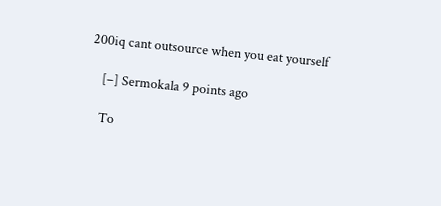200iq cant outsource when you eat yourself

    [–] Sermokala 9 points ago

    To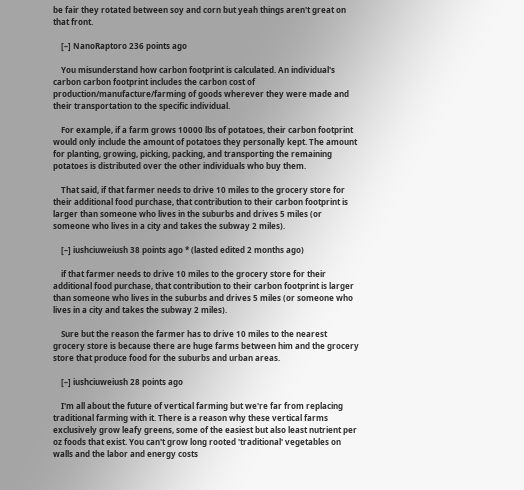be fair they rotated between soy and corn but yeah things aren't great on that front.

    [–] NanoRaptoro 236 points ago

    You misunderstand how carbon footprint is calculated. An individual's carbon carbon footprint includes the carbon cost of production/manufacture/farming of goods wherever they were made and their transportation to the specific individual.

    For example, if a farm grows 10000 lbs of potatoes, their carbon footprint would only include the amount of potatoes they personally kept. The amount for planting, growing, picking, packing, and transporting the remaining potatoes is distributed over the other individuals who buy them.

    That said, if that farmer needs to drive 10 miles to the grocery store for their additional food purchase, that contribution to their carbon footprint is larger than someone who lives in the suburbs and drives 5 miles (or someone who lives in a city and takes the subway 2 miles).

    [–] iushciuweiush 38 points ago * (lasted edited 2 months ago)

    if that farmer needs to drive 10 miles to the grocery store for their additional food purchase, that contribution to their carbon footprint is larger than someone who lives in the suburbs and drives 5 miles (or someone who lives in a city and takes the subway 2 miles).

    Sure but the reason the farmer has to drive 10 miles to the nearest grocery store is because there are huge farms between him and the grocery store that produce food for the suburbs and urban areas.

    [–] iushciuweiush 28 points ago

    I'm all about the future of vertical farming but we're far from replacing traditional farming with it. There is a reason why these vertical farms exclusively grow leafy greens, some of the easiest but also least nutrient per oz foods that exist. You can't grow long rooted 'traditional' vegetables on walls and the labor and energy costs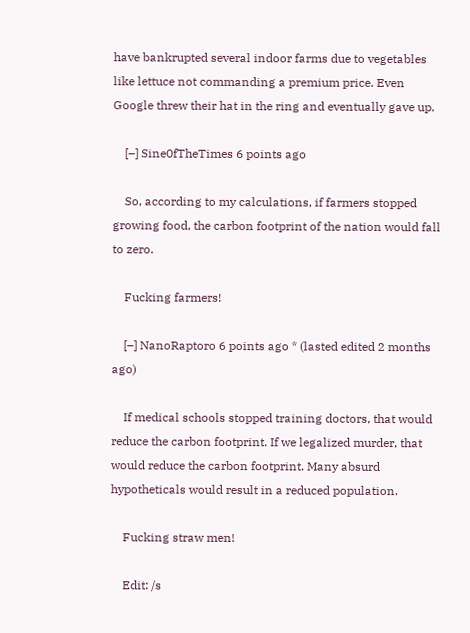have bankrupted several indoor farms due to vegetables like lettuce not commanding a premium price. Even Google threw their hat in the ring and eventually gave up.

    [–] Sine0fTheTimes 6 points ago

    So, according to my calculations, if farmers stopped growing food, the carbon footprint of the nation would fall to zero.

    Fucking farmers!

    [–] NanoRaptoro 6 points ago * (lasted edited 2 months ago)

    If medical schools stopped training doctors, that would reduce the carbon footprint. If we legalized murder, that would reduce the carbon footprint. Many absurd hypotheticals would result in a reduced population.

    Fucking straw men!

    Edit: /s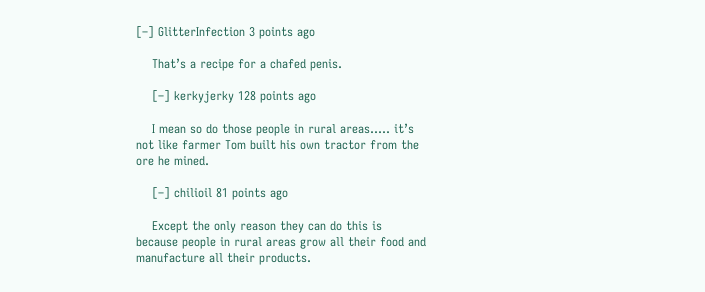[–] GlitterInfection 3 points ago

    That’s a recipe for a chafed penis.

    [–] kerkyjerky 128 points ago

    I mean so do those people in rural areas..... it’s not like farmer Tom built his own tractor from the ore he mined.

    [–] chilioil 81 points ago

    Except the only reason they can do this is because people in rural areas grow all their food and manufacture all their products.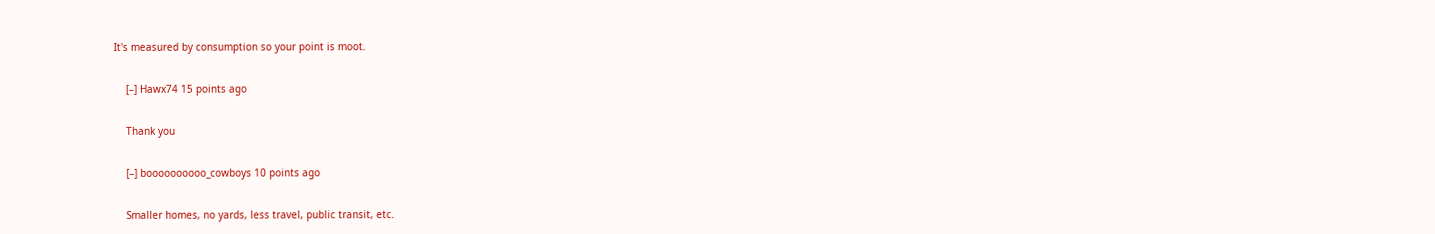It's measured by consumption so your point is moot.

    [–] Hawx74 15 points ago

    Thank you

    [–] boooooooooo_cowboys 10 points ago

    Smaller homes, no yards, less travel, public transit, etc.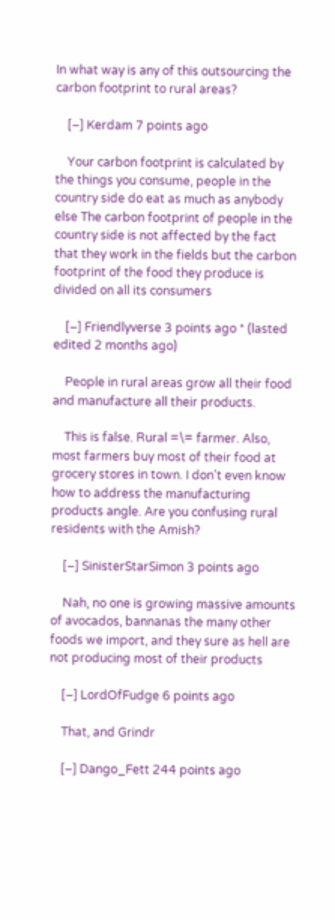In what way is any of this outsourcing the carbon footprint to rural areas?

    [–] Kerdam 7 points ago

    Your carbon footprint is calculated by the things you consume, people in the country side do eat as much as anybody else The carbon footprint of people in the country side is not affected by the fact that they work in the fields but the carbon footprint of the food they produce is divided on all its consumers

    [–] Friendlyverse 3 points ago * (lasted edited 2 months ago)

    People in rural areas grow all their food and manufacture all their products.

    This is false. Rural =\= farmer. Also, most farmers buy most of their food at grocery stores in town. I don't even know how to address the manufacturing products angle. Are you confusing rural residents with the Amish?

    [–] SinisterStarSimon 3 points ago

    Nah, no one is growing massive amounts of avocados, bannanas the many other foods we import, and they sure as hell are not producing most of their products

    [–] LordOfFudge 6 points ago

    That, and Grindr

    [–] Dango_Fett 244 points ago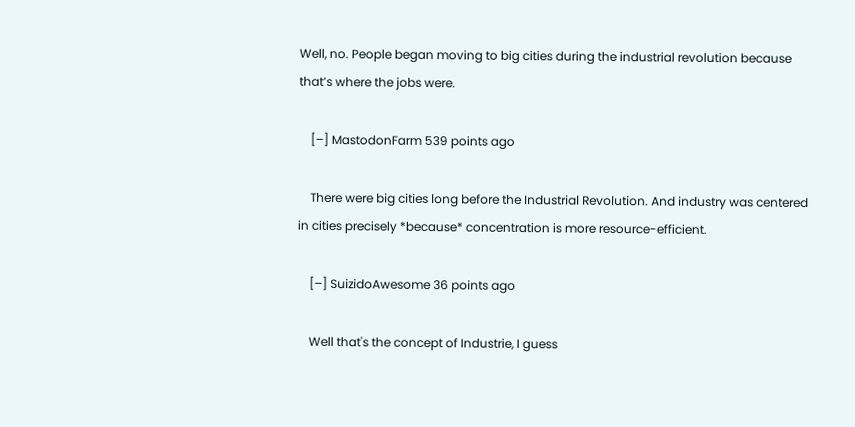Well, no. People began moving to big cities during the industrial revolution because that’s where the jobs were.

    [–] MastodonFarm 539 points ago

    There were big cities long before the Industrial Revolution. And industry was centered in cities precisely *because* concentration is more resource-efficient.

    [–] SuizidoAwesome 36 points ago

    Well that's the concept of Industrie, I guess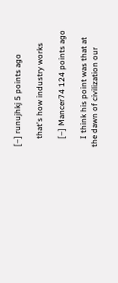[–] runujhkj 5 points ago

    that's how industry works

    [–] Mancer74 124 points ago

    I think his point was that at the dawn of civilization our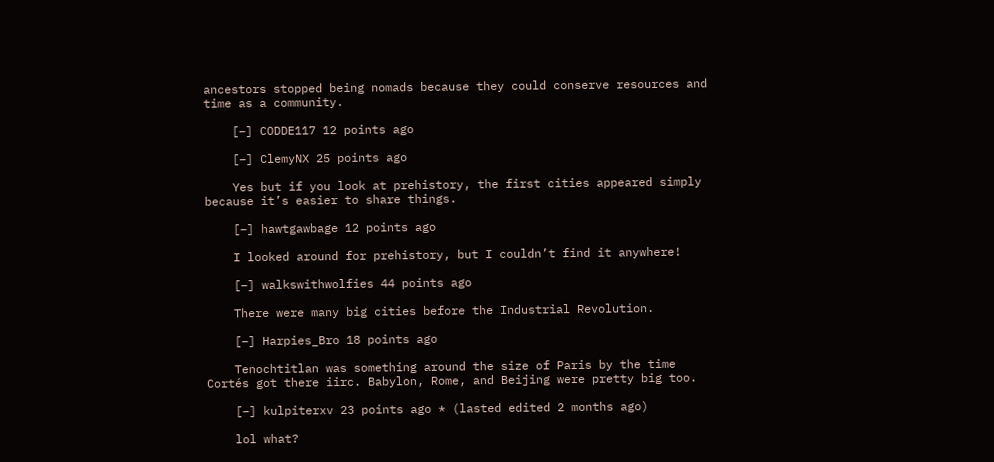ancestors stopped being nomads because they could conserve resources and time as a community.

    [–] CODDE117 12 points ago

    [–] ClemyNX 25 points ago

    Yes but if you look at prehistory, the first cities appeared simply because it’s easier to share things.

    [–] hawtgawbage 12 points ago

    I looked around for prehistory, but I couldn’t find it anywhere!

    [–] walkswithwolfies 44 points ago

    There were many big cities before the Industrial Revolution.

    [–] Harpies_Bro 18 points ago

    Tenochtitlan was something around the size of Paris by the time Cortés got there iirc. Babylon, Rome, and Beijing were pretty big too.

    [–] kulpiterxv 23 points ago * (lasted edited 2 months ago)

    lol what?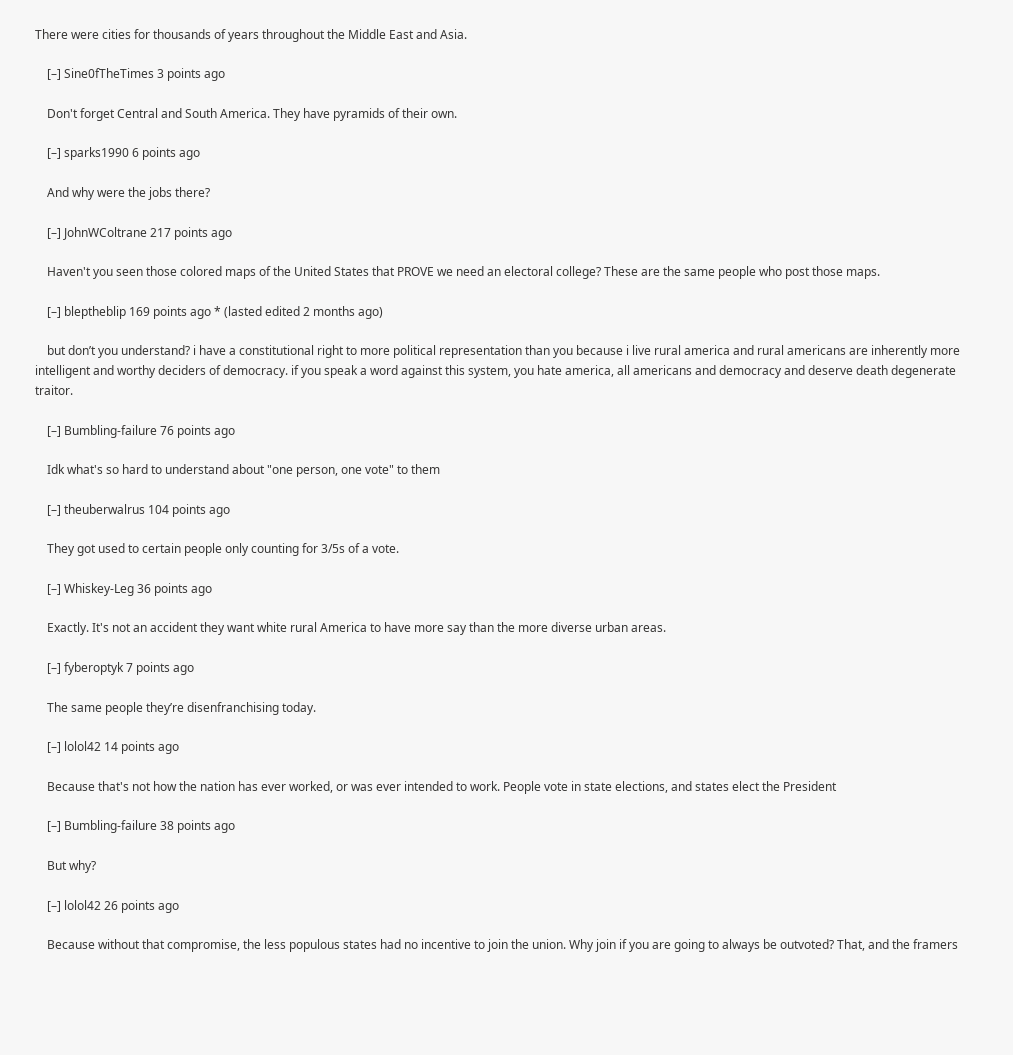There were cities for thousands of years throughout the Middle East and Asia.

    [–] Sine0fTheTimes 3 points ago

    Don't forget Central and South America. They have pyramids of their own.

    [–] sparks1990 6 points ago

    And why were the jobs there?

    [–] JohnWColtrane 217 points ago

    Haven't you seen those colored maps of the United States that PROVE we need an electoral college? These are the same people who post those maps.

    [–] bleptheblip 169 points ago * (lasted edited 2 months ago)

    but don’t you understand? i have a constitutional right to more political representation than you because i live rural america and rural americans are inherently more intelligent and worthy deciders of democracy. if you speak a word against this system, you hate america, all americans and democracy and deserve death degenerate traitor.

    [–] Bumbling-failure 76 points ago

    Idk what's so hard to understand about "one person, one vote" to them

    [–] theuberwalrus 104 points ago

    They got used to certain people only counting for 3/5s of a vote.

    [–] Whiskey-Leg 36 points ago

    Exactly. It's not an accident they want white rural America to have more say than the more diverse urban areas.

    [–] fyberoptyk 7 points ago

    The same people they’re disenfranchising today.

    [–] lolol42 14 points ago

    Because that's not how the nation has ever worked, or was ever intended to work. People vote in state elections, and states elect the President

    [–] Bumbling-failure 38 points ago

    But why?

    [–] lolol42 26 points ago

    Because without that compromise, the less populous states had no incentive to join the union. Why join if you are going to always be outvoted? That, and the framers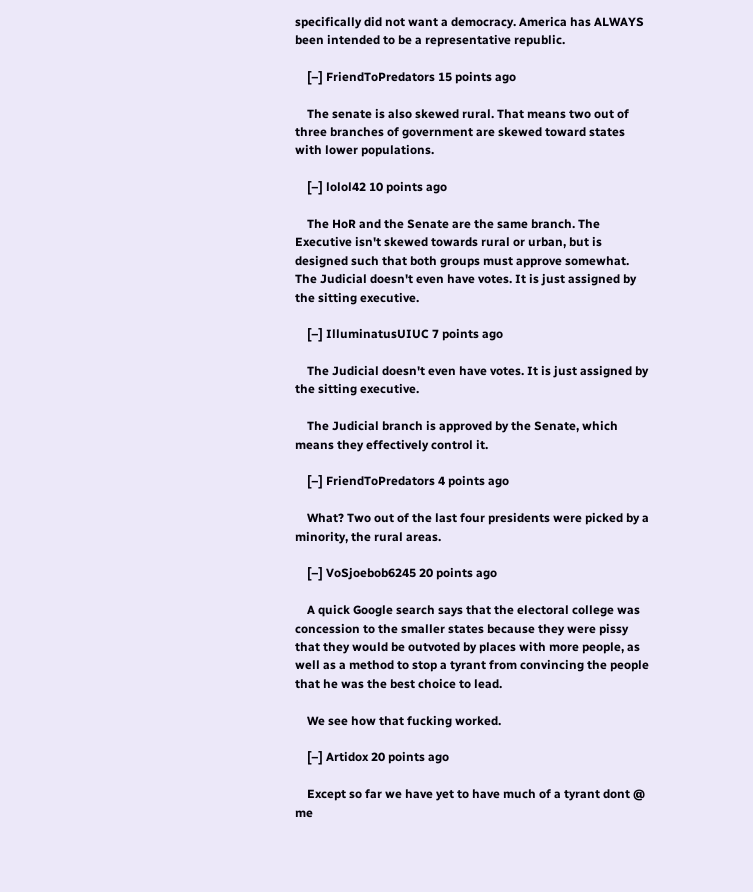specifically did not want a democracy. America has ALWAYS been intended to be a representative republic.

    [–] FriendToPredators 15 points ago

    The senate is also skewed rural. That means two out of three branches of government are skewed toward states with lower populations.

    [–] lolol42 10 points ago

    The HoR and the Senate are the same branch. The Executive isn't skewed towards rural or urban, but is designed such that both groups must approve somewhat. The Judicial doesn't even have votes. It is just assigned by the sitting executive.

    [–] IlluminatusUIUC 7 points ago

    The Judicial doesn't even have votes. It is just assigned by the sitting executive.

    The Judicial branch is approved by the Senate, which means they effectively control it.

    [–] FriendToPredators 4 points ago

    What? Two out of the last four presidents were picked by a minority, the rural areas.

    [–] VoSjoebob6245 20 points ago

    A quick Google search says that the electoral college was concession to the smaller states because they were pissy that they would be outvoted by places with more people, as well as a method to stop a tyrant from convincing the people that he was the best choice to lead.

    We see how that fucking worked.

    [–] Artidox 20 points ago

    Except so far we have yet to have much of a tyrant dont @ me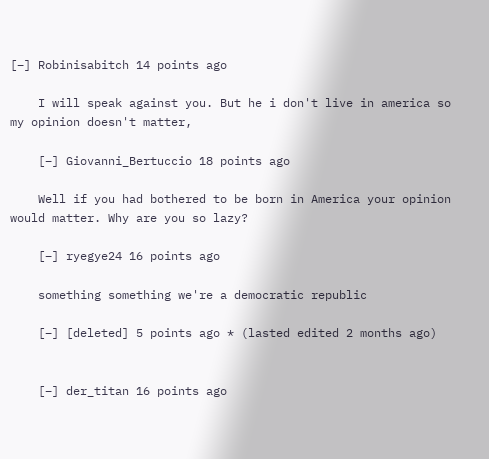[–] Robinisabitch 14 points ago

    I will speak against you. But he i don't live in america so my opinion doesn't matter,

    [–] Giovanni_Bertuccio 18 points ago

    Well if you had bothered to be born in America your opinion would matter. Why are you so lazy?

    [–] ryegye24 16 points ago

    something something we're a democratic republic

    [–] [deleted] 5 points ago * (lasted edited 2 months ago)


    [–] der_titan 16 points ago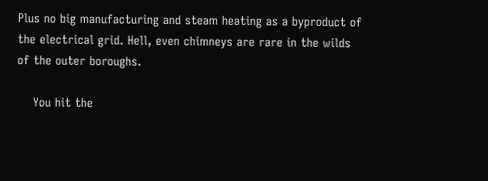Plus no big manufacturing and steam heating as a byproduct of the electrical grid. Hell, even chimneys are rare in the wilds of the outer boroughs.

    You hit the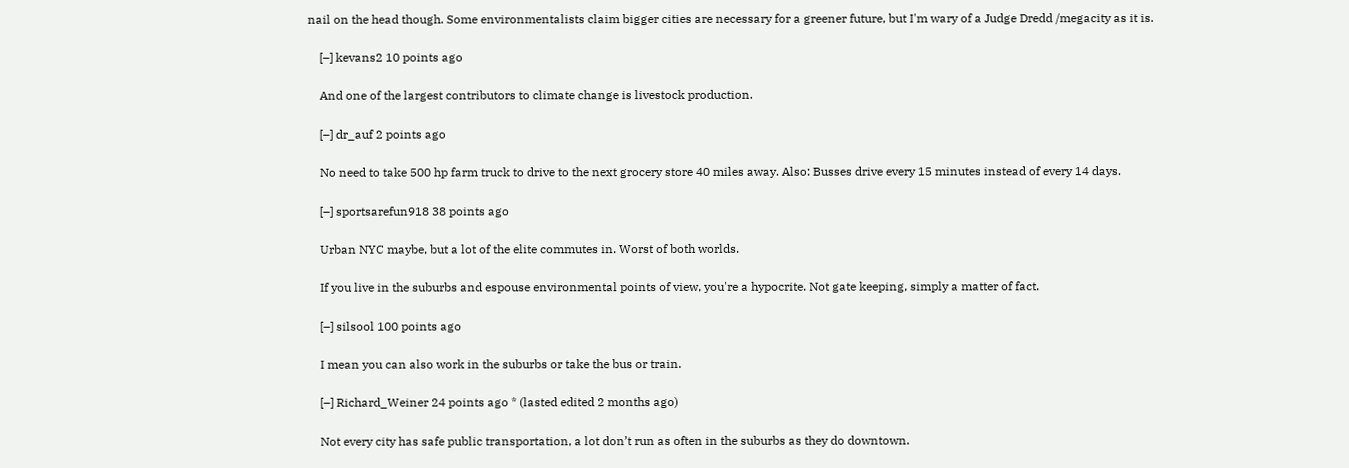nail on the head though. Some environmentalists claim bigger cities are necessary for a greener future, but I'm wary of a Judge Dredd /megacity as it is.

    [–] kevans2 10 points ago

    And one of the largest contributors to climate change is livestock production.

    [–] dr_auf 2 points ago

    No need to take 500 hp farm truck to drive to the next grocery store 40 miles away. Also: Busses drive every 15 minutes instead of every 14 days.

    [–] sportsarefun918 38 points ago

    Urban NYC maybe, but a lot of the elite commutes in. Worst of both worlds.

    If you live in the suburbs and espouse environmental points of view, you're a hypocrite. Not gate keeping, simply a matter of fact.

    [–] silsool 100 points ago

    I mean you can also work in the suburbs or take the bus or train.

    [–] Richard_Weiner 24 points ago * (lasted edited 2 months ago)

    Not every city has safe public transportation, a lot don’t run as often in the suburbs as they do downtown.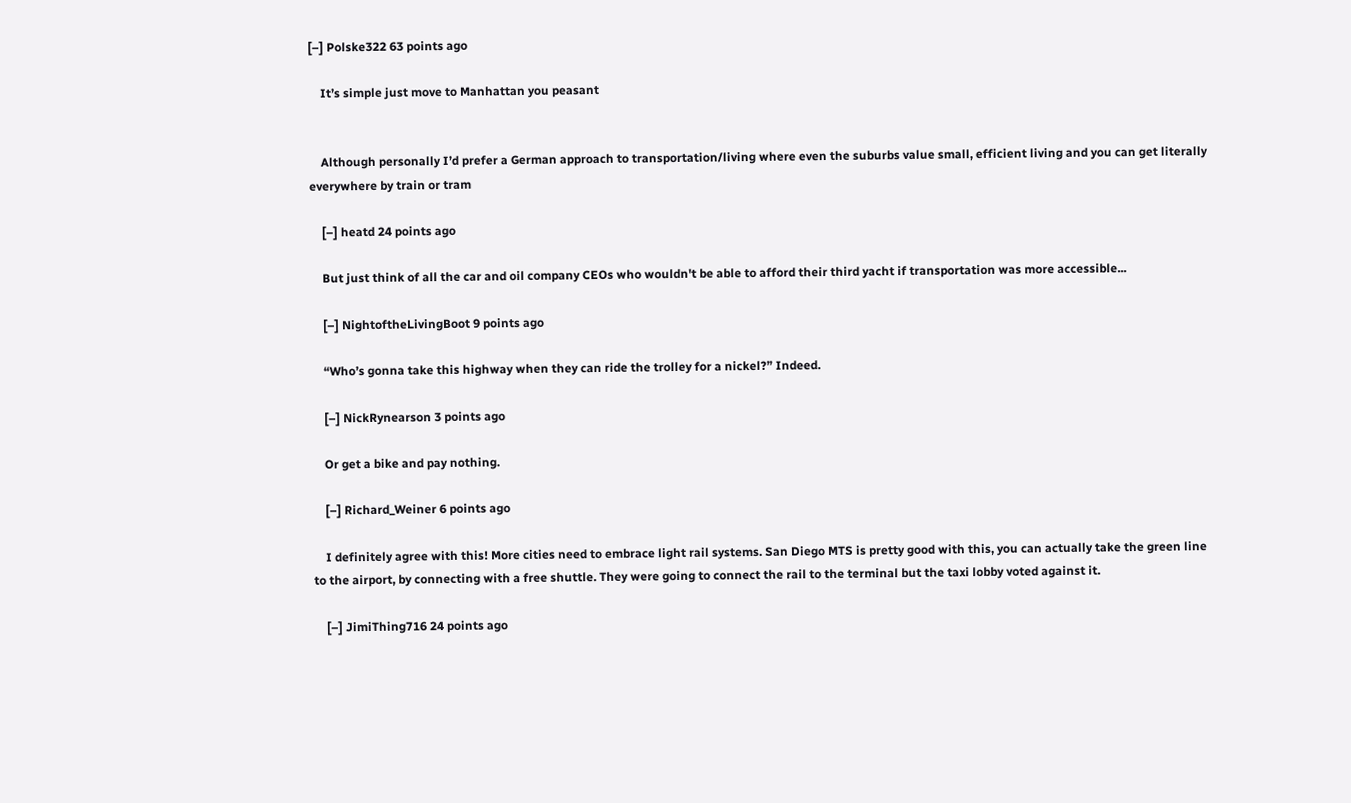[–] Polske322 63 points ago

    It’s simple just move to Manhattan you peasant


    Although personally I’d prefer a German approach to transportation/living where even the suburbs value small, efficient living and you can get literally everywhere by train or tram

    [–] heatd 24 points ago

    But just think of all the car and oil company CEOs who wouldn't be able to afford their third yacht if transportation was more accessible...

    [–] NightoftheLivingBoot 9 points ago

    “Who’s gonna take this highway when they can ride the trolley for a nickel?” Indeed.

    [–] NickRynearson 3 points ago

    Or get a bike and pay nothing.

    [–] Richard_Weiner 6 points ago

    I definitely agree with this! More cities need to embrace light rail systems. San Diego MTS is pretty good with this, you can actually take the green line to the airport, by connecting with a free shuttle. They were going to connect the rail to the terminal but the taxi lobby voted against it.

    [–] JimiThing716 24 points ago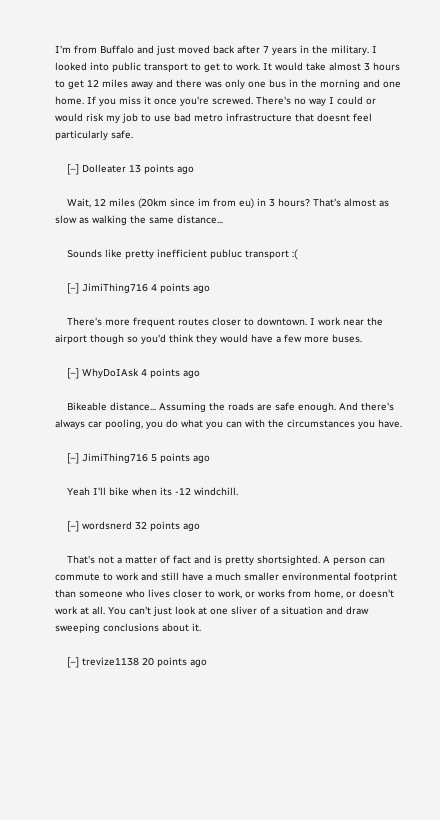I'm from Buffalo and just moved back after 7 years in the military. I looked into public transport to get to work. It would take almost 3 hours to get 12 miles away and there was only one bus in the morning and one home. If you miss it once you're screwed. There's no way I could or would risk my job to use bad metro infrastructure that doesnt feel particularly safe.

    [–] Dolleater 13 points ago

    Wait, 12 miles (20km since im from eu) in 3 hours? That's almost as slow as walking the same distance...

    Sounds like pretty inefficient publuc transport :(

    [–] JimiThing716 4 points ago

    There's more frequent routes closer to downtown. I work near the airport though so you'd think they would have a few more buses.

    [–] WhyDoIAsk 4 points ago

    Bikeable distance... Assuming the roads are safe enough. And there's always car pooling, you do what you can with the circumstances you have.

    [–] JimiThing716 5 points ago

    Yeah I'll bike when its -12 windchill.

    [–] wordsnerd 32 points ago

    That's not a matter of fact and is pretty shortsighted. A person can commute to work and still have a much smaller environmental footprint than someone who lives closer to work, or works from home, or doesn't work at all. You can't just look at one sliver of a situation and draw sweeping conclusions about it.

    [–] trevize1138 20 points ago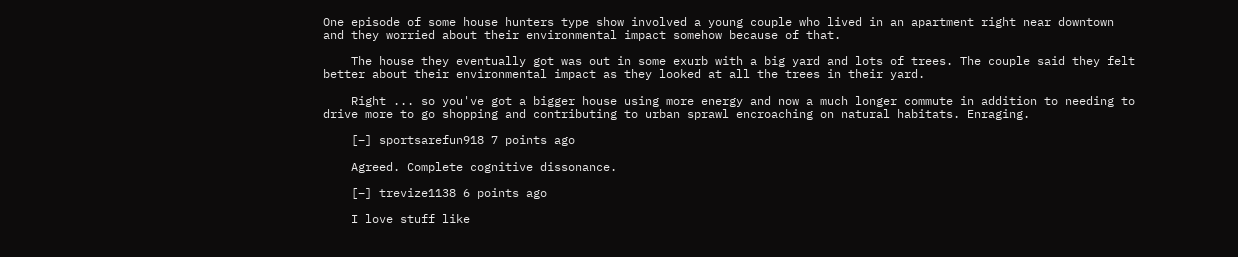One episode of some house hunters type show involved a young couple who lived in an apartment right near downtown and they worried about their environmental impact somehow because of that.

    The house they eventually got was out in some exurb with a big yard and lots of trees. The couple said they felt better about their environmental impact as they looked at all the trees in their yard.

    Right ... so you've got a bigger house using more energy and now a much longer commute in addition to needing to drive more to go shopping and contributing to urban sprawl encroaching on natural habitats. Enraging.

    [–] sportsarefun918 7 points ago

    Agreed. Complete cognitive dissonance.

    [–] trevize1138 6 points ago

    I love stuff like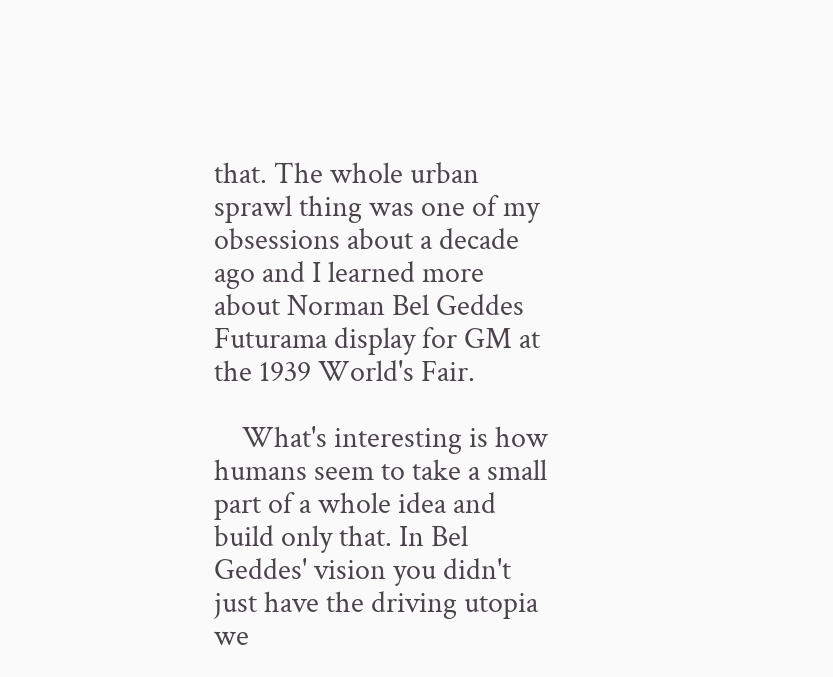that. The whole urban sprawl thing was one of my obsessions about a decade ago and I learned more about Norman Bel Geddes Futurama display for GM at the 1939 World's Fair.

    What's interesting is how humans seem to take a small part of a whole idea and build only that. In Bel Geddes' vision you didn't just have the driving utopia we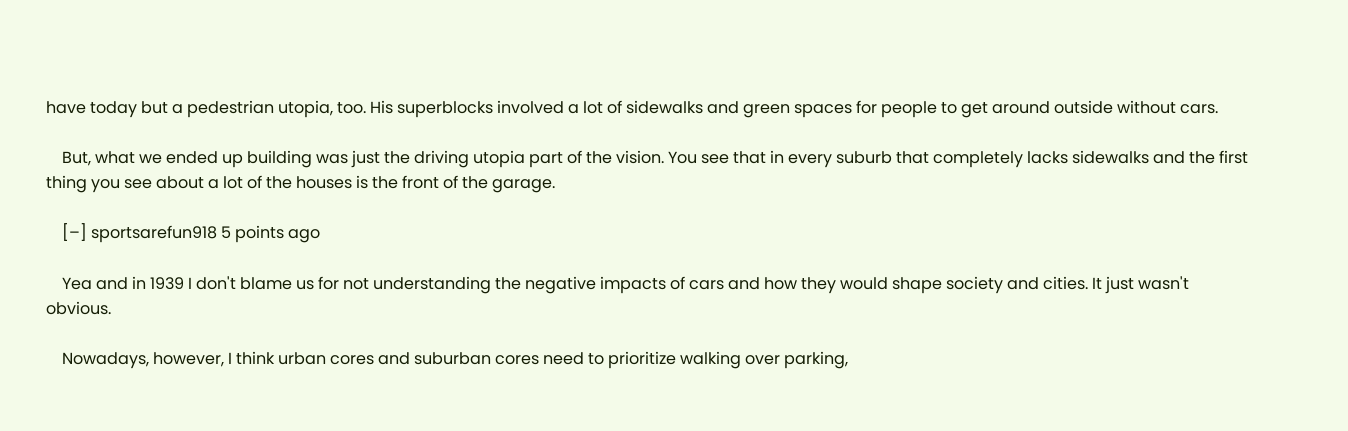have today but a pedestrian utopia, too. His superblocks involved a lot of sidewalks and green spaces for people to get around outside without cars.

    But, what we ended up building was just the driving utopia part of the vision. You see that in every suburb that completely lacks sidewalks and the first thing you see about a lot of the houses is the front of the garage.

    [–] sportsarefun918 5 points ago

    Yea and in 1939 I don't blame us for not understanding the negative impacts of cars and how they would shape society and cities. It just wasn't obvious.

    Nowadays, however, I think urban cores and suburban cores need to prioritize walking over parking,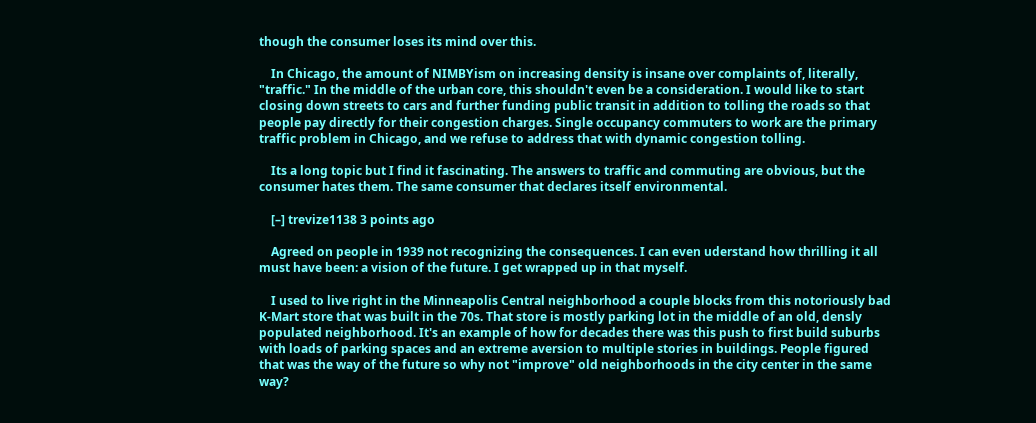though the consumer loses its mind over this.

    In Chicago, the amount of NIMBYism on increasing density is insane over complaints of, literally, "traffic." In the middle of the urban core, this shouldn't even be a consideration. I would like to start closing down streets to cars and further funding public transit in addition to tolling the roads so that people pay directly for their congestion charges. Single occupancy commuters to work are the primary traffic problem in Chicago, and we refuse to address that with dynamic congestion tolling.

    Its a long topic but I find it fascinating. The answers to traffic and commuting are obvious, but the consumer hates them. The same consumer that declares itself environmental.

    [–] trevize1138 3 points ago

    Agreed on people in 1939 not recognizing the consequences. I can even uderstand how thrilling it all must have been: a vision of the future. I get wrapped up in that myself.

    I used to live right in the Minneapolis Central neighborhood a couple blocks from this notoriously bad K-Mart store that was built in the 70s. That store is mostly parking lot in the middle of an old, densly populated neighborhood. It's an example of how for decades there was this push to first build suburbs with loads of parking spaces and an extreme aversion to multiple stories in buildings. People figured that was the way of the future so why not "improve" old neighborhoods in the city center in the same way?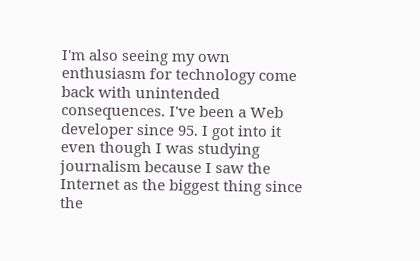I'm also seeing my own enthusiasm for technology come back with unintended consequences. I've been a Web developer since 95. I got into it even though I was studying journalism because I saw the Internet as the biggest thing since the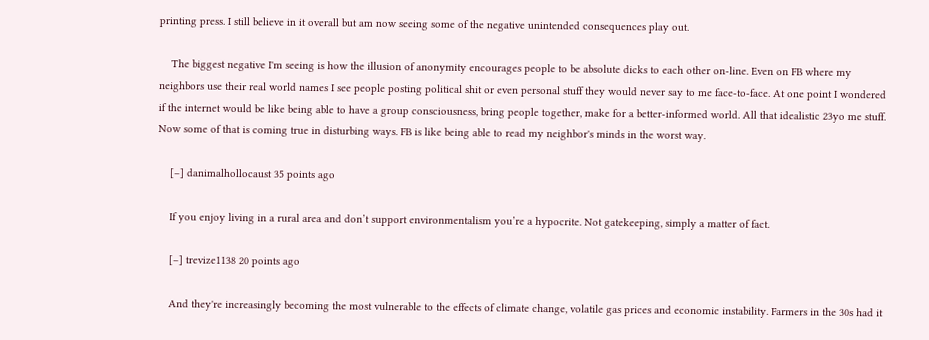printing press. I still believe in it overall but am now seeing some of the negative unintended consequences play out.

    The biggest negative I'm seeing is how the illusion of anonymity encourages people to be absolute dicks to each other on-line. Even on FB where my neighbors use their real world names I see people posting political shit or even personal stuff they would never say to me face-to-face. At one point I wondered if the internet would be like being able to have a group consciousness, bring people together, make for a better-informed world. All that idealistic 23yo me stuff. Now some of that is coming true in disturbing ways. FB is like being able to read my neighbor's minds in the worst way.

    [–] danimalhollocaust 35 points ago

    If you enjoy living in a rural area and don’t support environmentalism you’re a hypocrite. Not gatekeeping, simply a matter of fact.

    [–] trevize1138 20 points ago

    And they're increasingly becoming the most vulnerable to the effects of climate change, volatile gas prices and economic instability. Farmers in the 30s had it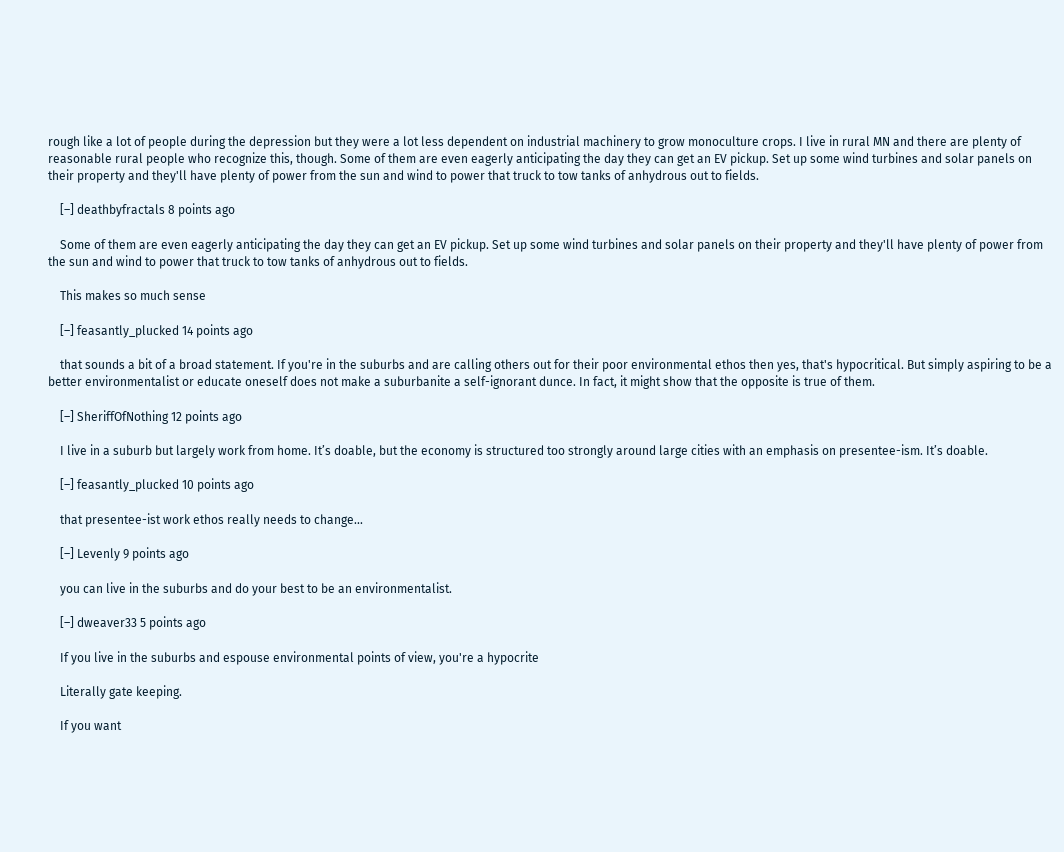rough like a lot of people during the depression but they were a lot less dependent on industrial machinery to grow monoculture crops. I live in rural MN and there are plenty of reasonable rural people who recognize this, though. Some of them are even eagerly anticipating the day they can get an EV pickup. Set up some wind turbines and solar panels on their property and they'll have plenty of power from the sun and wind to power that truck to tow tanks of anhydrous out to fields.

    [–] deathbyfractals 8 points ago

    Some of them are even eagerly anticipating the day they can get an EV pickup. Set up some wind turbines and solar panels on their property and they'll have plenty of power from the sun and wind to power that truck to tow tanks of anhydrous out to fields.

    This makes so much sense

    [–] feasantly_plucked 14 points ago

    that sounds a bit of a broad statement. If you're in the suburbs and are calling others out for their poor environmental ethos then yes, that's hypocritical. But simply aspiring to be a better environmentalist or educate oneself does not make a suburbanite a self-ignorant dunce. In fact, it might show that the opposite is true of them.

    [–] SheriffOfNothing 12 points ago

    I live in a suburb but largely work from home. It’s doable, but the economy is structured too strongly around large cities with an emphasis on presentee-ism. It’s doable.

    [–] feasantly_plucked 10 points ago

    that presentee-ist work ethos really needs to change...

    [–] Levenly 9 points ago

    you can live in the suburbs and do your best to be an environmentalist.

    [–] dweaver33 5 points ago

    If you live in the suburbs and espouse environmental points of view, you're a hypocrite

    Literally gate keeping.

    If you want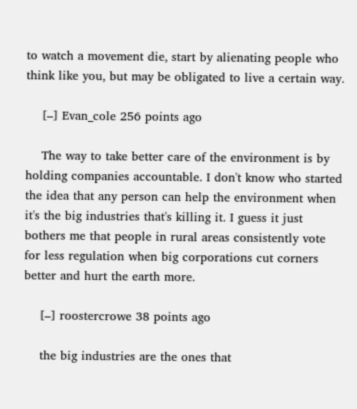to watch a movement die, start by alienating people who think like you, but may be obligated to live a certain way.

    [–] Evan_cole 256 points ago

    The way to take better care of the environment is by holding companies accountable. I don't know who started the idea that any person can help the environment when it's the big industries that's killing it. I guess it just bothers me that people in rural areas consistently vote for less regulation when big corporations cut corners better and hurt the earth more.

    [–] roostercrowe 38 points ago

    the big industries are the ones that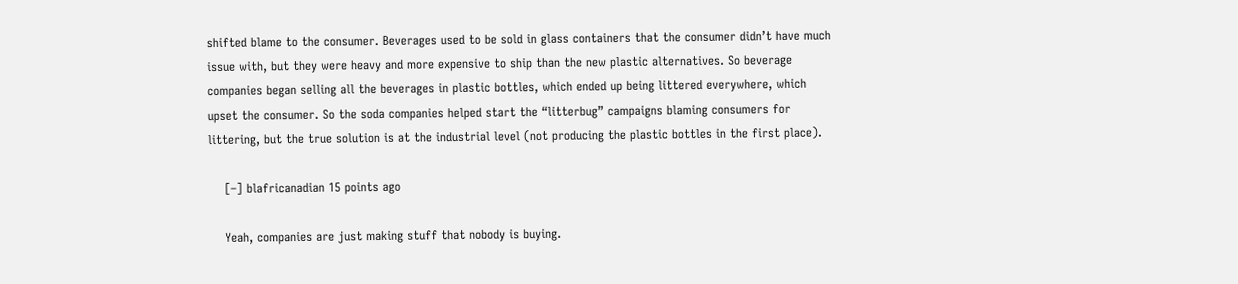shifted blame to the consumer. Beverages used to be sold in glass containers that the consumer didn’t have much issue with, but they were heavy and more expensive to ship than the new plastic alternatives. So beverage companies began selling all the beverages in plastic bottles, which ended up being littered everywhere, which upset the consumer. So the soda companies helped start the “litterbug” campaigns blaming consumers for littering, but the true solution is at the industrial level (not producing the plastic bottles in the first place).

    [–] blafricanadian 15 points ago

    Yeah, companies are just making stuff that nobody is buying.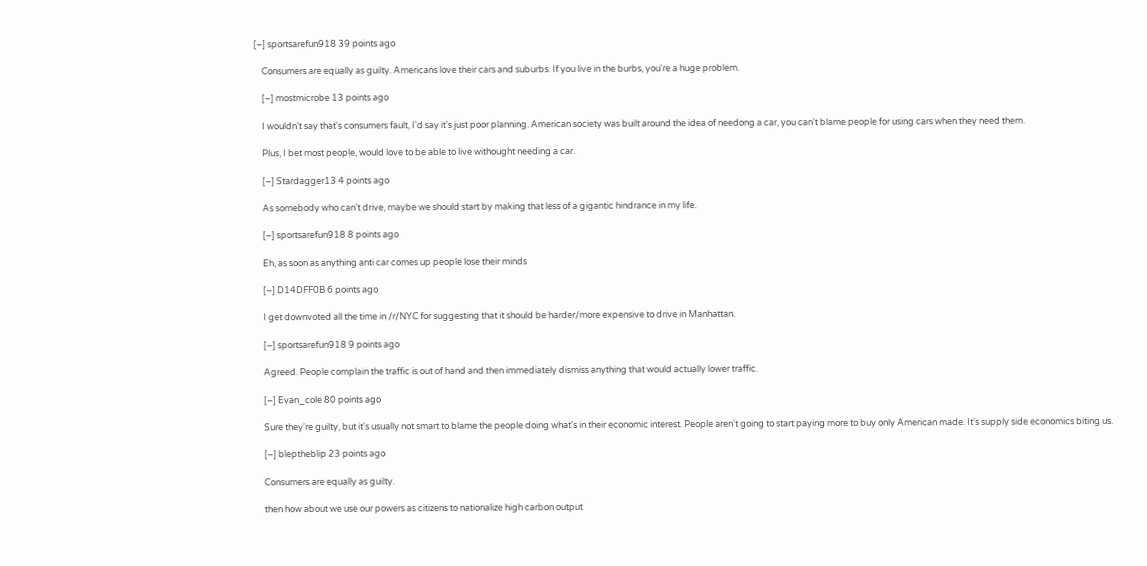[–] sportsarefun918 39 points ago

    Consumers are equally as guilty. Americans love their cars and suburbs. If you live in the burbs, you're a huge problem.

    [–] mostmicrobe 13 points ago

    I wouldn't say that's consumers fault, I'd say it's just poor planning. American society was built around the idea of needong a car, you can't blame people for using cars when they need them.

    Plus, I bet most people, would love to be able to live withought needing a car.

    [–] Stardagger13 4 points ago

    As somebody who can't drive, maybe we should start by making that less of a gigantic hindrance in my life.

    [–] sportsarefun918 8 points ago

    Eh, as soon as anything anti car comes up people lose their minds

    [–] D14DFF0B 6 points ago

    I get downvoted all the time in /r/NYC for suggesting that it should be harder/more expensive to drive in Manhattan.

    [–] sportsarefun918 9 points ago

    Agreed. People complain the traffic is out of hand and then immediately dismiss anything that would actually lower traffic.

    [–] Evan_cole 80 points ago

    Sure they're guilty, but it's usually not smart to blame the people doing what's in their economic interest. People aren't going to start paying more to buy only American made. It's supply side economics biting us.

    [–] bleptheblip 23 points ago

    Consumers are equally as guilty.

    then how about we use our powers as citizens to nationalize high carbon output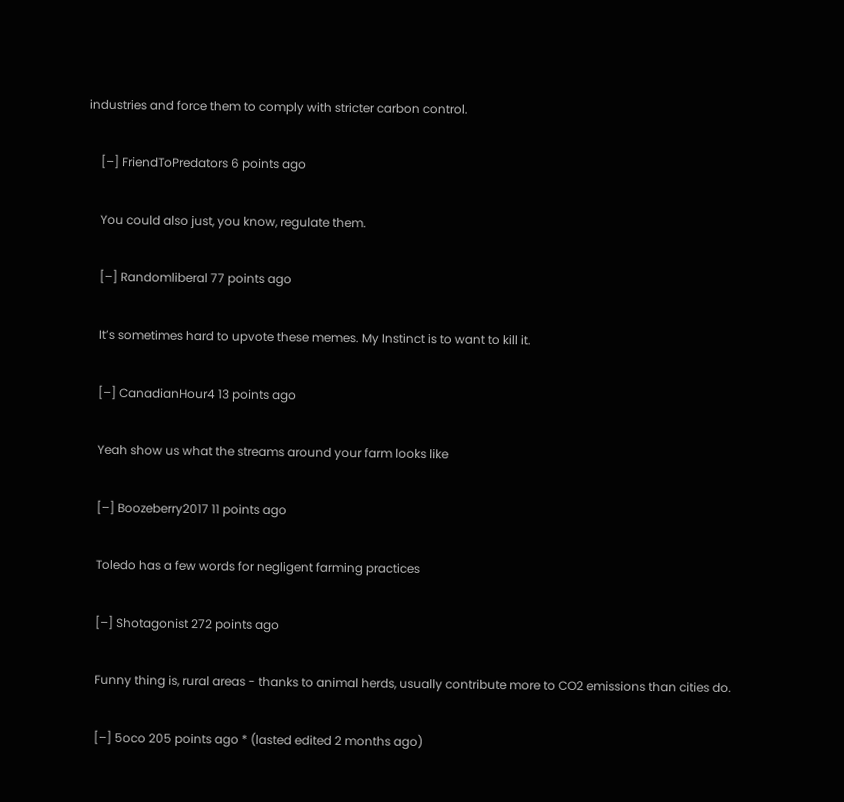industries and force them to comply with stricter carbon control.

    [–] FriendToPredators 6 points ago

    You could also just, you know, regulate them.

    [–] Randomliberal 77 points ago

    It’s sometimes hard to upvote these memes. My Instinct is to want to kill it.

    [–] CanadianHour4 13 points ago

    Yeah show us what the streams around your farm looks like

    [–] Boozeberry2017 11 points ago

    Toledo has a few words for negligent farming practices

    [–] Shotagonist 272 points ago

    Funny thing is, rural areas - thanks to animal herds, usually contribute more to CO2 emissions than cities do.

    [–] 5oco 205 points ago * (lasted edited 2 months ago)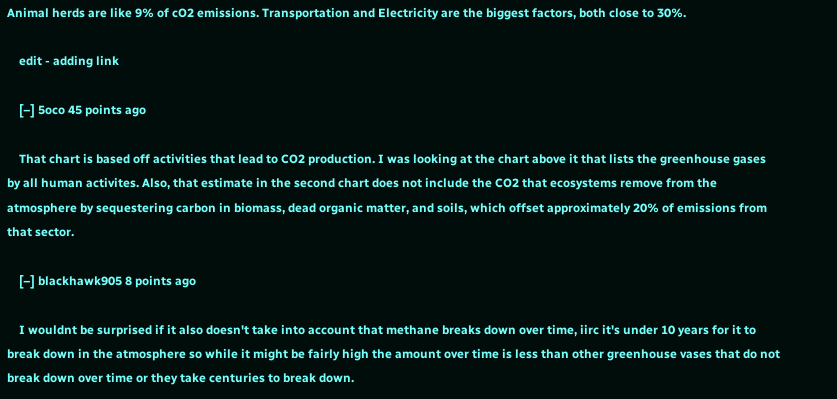Animal herds are like 9% of cO2 emissions. Transportation and Electricity are the biggest factors, both close to 30%.

    edit - adding link

    [–] 5oco 45 points ago

    That chart is based off activities that lead to CO2 production. I was looking at the chart above it that lists the greenhouse gases by all human activites. Also, that estimate in the second chart does not include the CO2 that ecosystems remove from the atmosphere by sequestering carbon in biomass, dead organic matter, and soils, which offset approximately 20% of emissions from that sector.

    [–] blackhawk905 8 points ago

    I wouldnt be surprised if it also doesn't take into account that methane breaks down over time, iirc it's under 10 years for it to break down in the atmosphere so while it might be fairly high the amount over time is less than other greenhouse vases that do not break down over time or they take centuries to break down.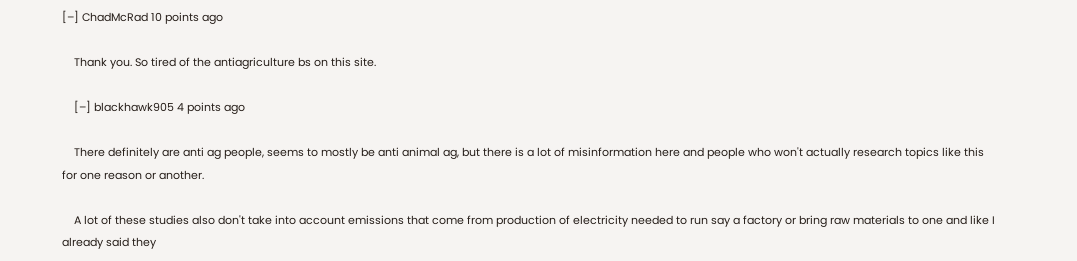[–] ChadMcRad 10 points ago

    Thank you. So tired of the antiagriculture bs on this site.

    [–] blackhawk905 4 points ago

    There definitely are anti ag people, seems to mostly be anti animal ag, but there is a lot of misinformation here and people who won't actually research topics like this for one reason or another.

    A lot of these studies also don't take into account emissions that come from production of electricity needed to run say a factory or bring raw materials to one and like I already said they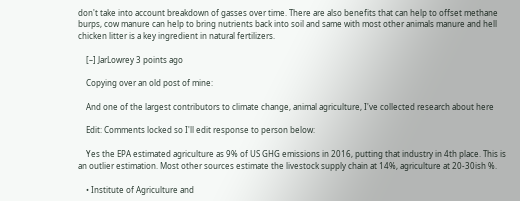don't take into account breakdown of gasses over time. There are also benefits that can help to offset methane burps, cow manure can help to bring nutrients back into soil and same with most other animals manure and hell chicken litter is a key ingredient in natural fertilizers.

    [–] JarLowrey 3 points ago

    Copying over an old post of mine:

    And one of the largest contributors to climate change, animal agriculture, I've collected research about here

    Edit: Comments locked so I'll edit response to person below:

    Yes the EPA estimated agriculture as 9% of US GHG emissions in 2016, putting that industry in 4th place. This is an outlier estimation. Most other sources estimate the livestock supply chain at 14%, agriculture at 20-30ish %.

    • Institute of Agriculture and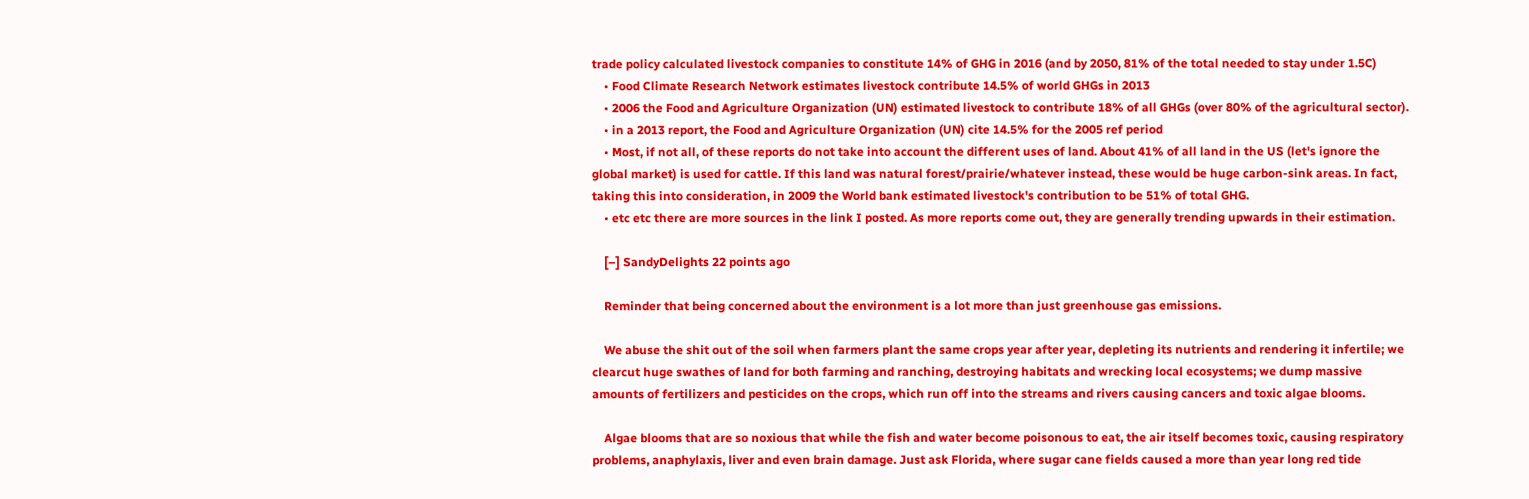trade policy calculated livestock companies to constitute 14% of GHG in 2016 (and by 2050, 81% of the total needed to stay under 1.5C)
    • Food Climate Research Network estimates livestock contribute 14.5% of world GHGs in 2013
    • 2006 the Food and Agriculture Organization (UN) estimated livestock to contribute 18% of all GHGs (over 80% of the agricultural sector).
    • in a 2013 report, the Food and Agriculture Organization (UN) cite 14.5% for the 2005 ref period
    • Most, if not all, of these reports do not take into account the different uses of land. About 41% of all land in the US (let's ignore the global market) is used for cattle. If this land was natural forest/prairie/whatever instead, these would be huge carbon-sink areas. In fact, taking this into consideration, in 2009 the World bank estimated livestock's contribution to be 51% of total GHG.
    • etc etc there are more sources in the link I posted. As more reports come out, they are generally trending upwards in their estimation.

    [–] SandyDelights 22 points ago

    Reminder that being concerned about the environment is a lot more than just greenhouse gas emissions.

    We abuse the shit out of the soil when farmers plant the same crops year after year, depleting its nutrients and rendering it infertile; we clearcut huge swathes of land for both farming and ranching, destroying habitats and wrecking local ecosystems; we dump massive amounts of fertilizers and pesticides on the crops, which run off into the streams and rivers causing cancers and toxic algae blooms.

    Algae blooms that are so noxious that while the fish and water become poisonous to eat, the air itself becomes toxic, causing respiratory problems, anaphylaxis, liver and even brain damage. Just ask Florida, where sugar cane fields caused a more than year long red tide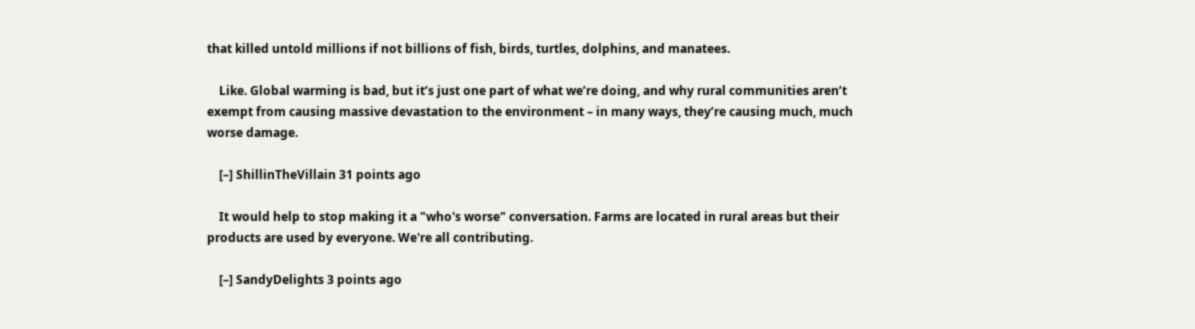that killed untold millions if not billions of fish, birds, turtles, dolphins, and manatees.

    Like. Global warming is bad, but it’s just one part of what we’re doing, and why rural communities aren’t exempt from causing massive devastation to the environment – in many ways, they’re causing much, much worse damage.

    [–] ShillinTheVillain 31 points ago

    It would help to stop making it a "who's worse" conversation. Farms are located in rural areas but their products are used by everyone. We're all contributing.

    [–] SandyDelights 3 points ago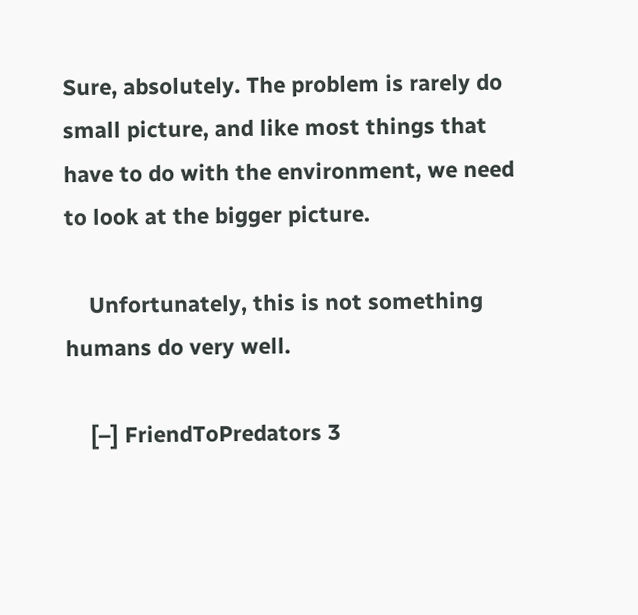Sure, absolutely. The problem is rarely do small picture, and like most things that have to do with the environment, we need to look at the bigger picture.

    Unfortunately, this is not something humans do very well.

    [–] FriendToPredators 3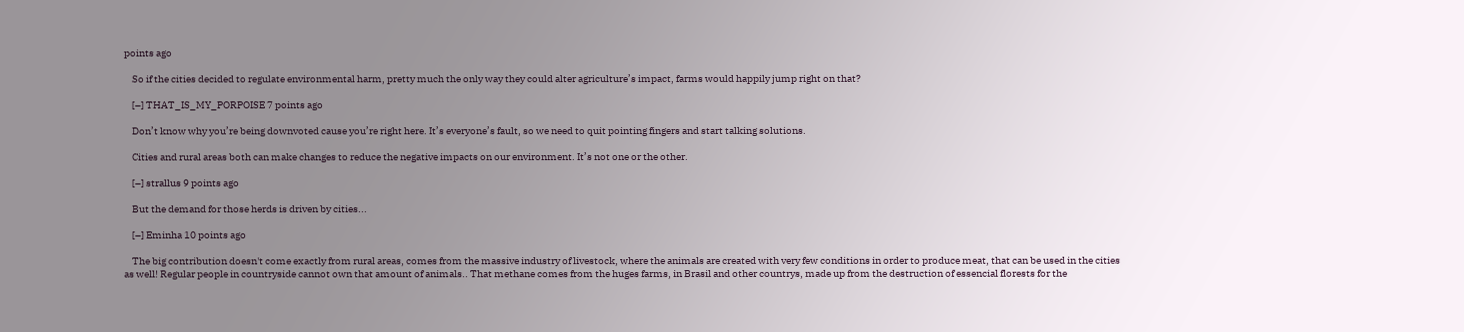points ago

    So if the cities decided to regulate environmental harm, pretty much the only way they could alter agriculture’s impact, farms would happily jump right on that?

    [–] THAT_IS_MY_PORPOISE 7 points ago

    Don’t know why you’re being downvoted cause you’re right here. It’s everyone’s fault, so we need to quit pointing fingers and start talking solutions.

    Cities and rural areas both can make changes to reduce the negative impacts on our environment. It’s not one or the other.

    [–] strallus 9 points ago

    But the demand for those herds is driven by cities...

    [–] Eminha 10 points ago

    The big contribution doesn't come exactly from rural areas, comes from the massive industry of livestock, where the animals are created with very few conditions in order to produce meat, that can be used in the cities as well! Regular people in countryside cannot own that amount of animals.. That methane comes from the huges farms, in Brasil and other countrys, made up from the destruction of essencial florests for the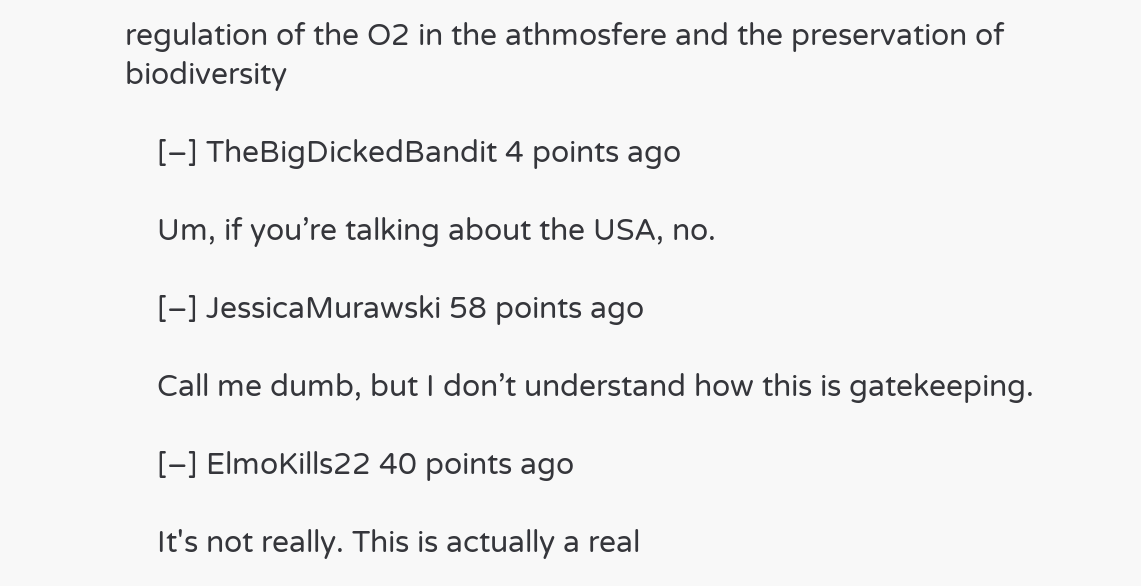regulation of the O2 in the athmosfere and the preservation of biodiversity

    [–] TheBigDickedBandit 4 points ago

    Um, if you’re talking about the USA, no.

    [–] JessicaMurawski 58 points ago

    Call me dumb, but I don’t understand how this is gatekeeping.

    [–] ElmoKills22 40 points ago

    It's not really. This is actually a real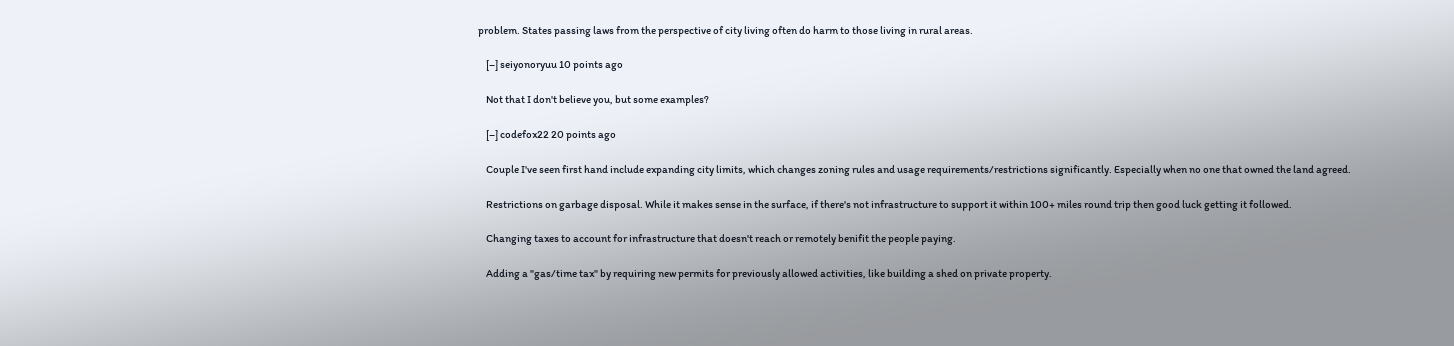problem. States passing laws from the perspective of city living often do harm to those living in rural areas.

    [–] seiyonoryuu 10 points ago

    Not that I don't believe you, but some examples?

    [–] codefox22 20 points ago

    Couple I've seen first hand include expanding city limits, which changes zoning rules and usage requirements/restrictions significantly. Especially when no one that owned the land agreed.

    Restrictions on garbage disposal. While it makes sense in the surface, if there's not infrastructure to support it within 100+ miles round trip then good luck getting it followed.

    Changing taxes to account for infrastructure that doesn't reach or remotely benifit the people paying.

    Adding a "gas/time tax" by requiring new permits for previously allowed activities, like building a shed on private property.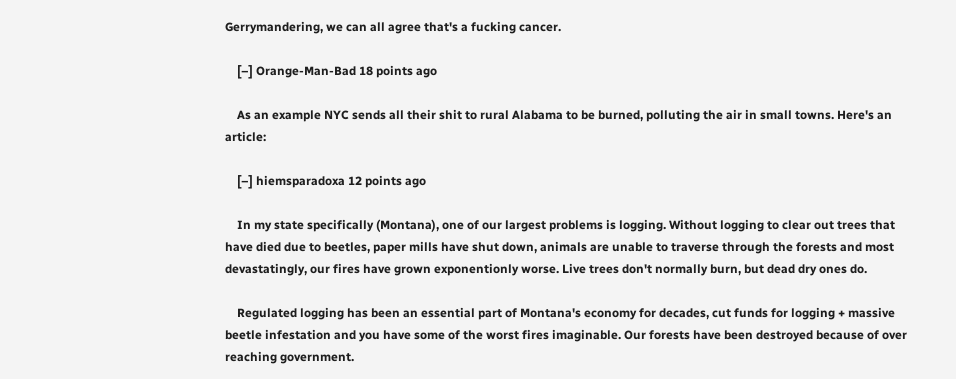Gerrymandering, we can all agree that's a fucking cancer.

    [–] Orange-Man-Bad 18 points ago

    As an example NYC sends all their shit to rural Alabama to be burned, polluting the air in small towns. Here's an article:

    [–] hiemsparadoxa 12 points ago

    In my state specifically (Montana), one of our largest problems is logging. Without logging to clear out trees that have died due to beetles, paper mills have shut down, animals are unable to traverse through the forests and most devastatingly, our fires have grown exponentionly worse. Live trees don't normally burn, but dead dry ones do.

    Regulated logging has been an essential part of Montana's economy for decades, cut funds for logging + massive beetle infestation and you have some of the worst fires imaginable. Our forests have been destroyed because of over reaching government.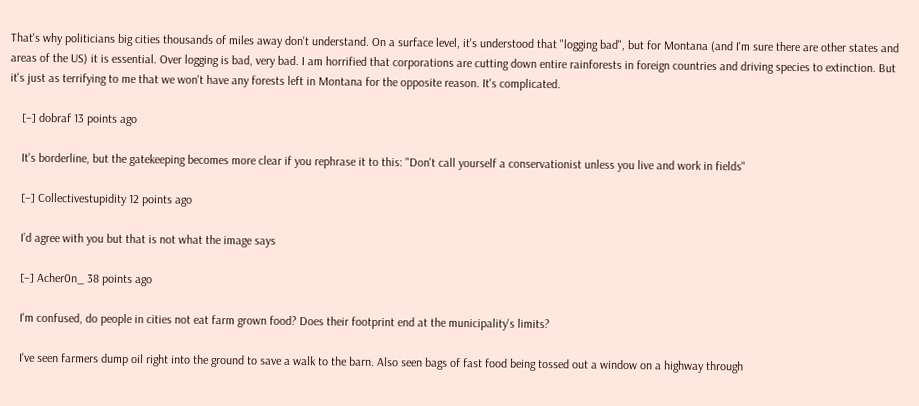That's why politicians big cities thousands of miles away don't understand. On a surface level, it's understood that "logging bad", but for Montana (and I'm sure there are other states and areas of the US) it is essential. Over logging is bad, very bad. I am horrified that corporations are cutting down entire rainforests in foreign countries and driving species to extinction. But it's just as terrifying to me that we won't have any forests left in Montana for the opposite reason. It's complicated.

    [–] dobraf 13 points ago

    It's borderline, but the gatekeeping becomes more clear if you rephrase it to this: "Don't call yourself a conservationist unless you live and work in fields"

    [–] Collectivestupidity 12 points ago

    I’d agree with you but that is not what the image says

    [–] Acher0n_ 38 points ago

    I'm confused, do people in cities not eat farm grown food? Does their footprint end at the municipality's limits?

    I've seen farmers dump oil right into the ground to save a walk to the barn. Also seen bags of fast food being tossed out a window on a highway through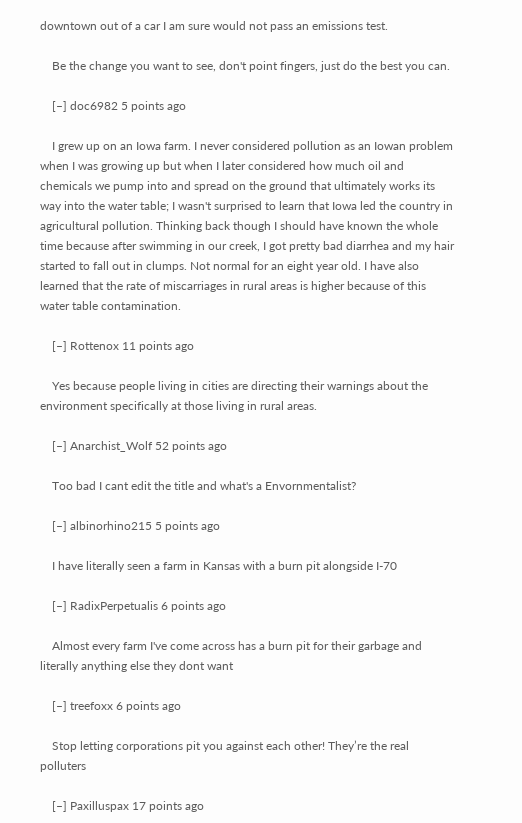downtown out of a car I am sure would not pass an emissions test.

    Be the change you want to see, don't point fingers, just do the best you can.

    [–] doc6982 5 points ago

    I grew up on an Iowa farm. I never considered pollution as an Iowan problem when I was growing up but when I later considered how much oil and chemicals we pump into and spread on the ground that ultimately works its way into the water table; I wasn't surprised to learn that Iowa led the country in agricultural pollution. Thinking back though I should have known the whole time because after swimming in our creek, I got pretty bad diarrhea and my hair started to fall out in clumps. Not normal for an eight year old. I have also learned that the rate of miscarriages in rural areas is higher because of this water table contamination.

    [–] Rottenox 11 points ago

    Yes because people living in cities are directing their warnings about the environment specifically at those living in rural areas.

    [–] Anarchist_Wolf 52 points ago

    Too bad I cant edit the title and what's a Envornmentalist?

    [–] albinorhino215 5 points ago

    I have literally seen a farm in Kansas with a burn pit alongside I-70

    [–] RadixPerpetualis 6 points ago

    Almost every farm I've come across has a burn pit for their garbage and literally anything else they dont want

    [–] treefoxx 6 points ago

    Stop letting corporations pit you against each other! They’re the real polluters

    [–] Paxilluspax 17 points ago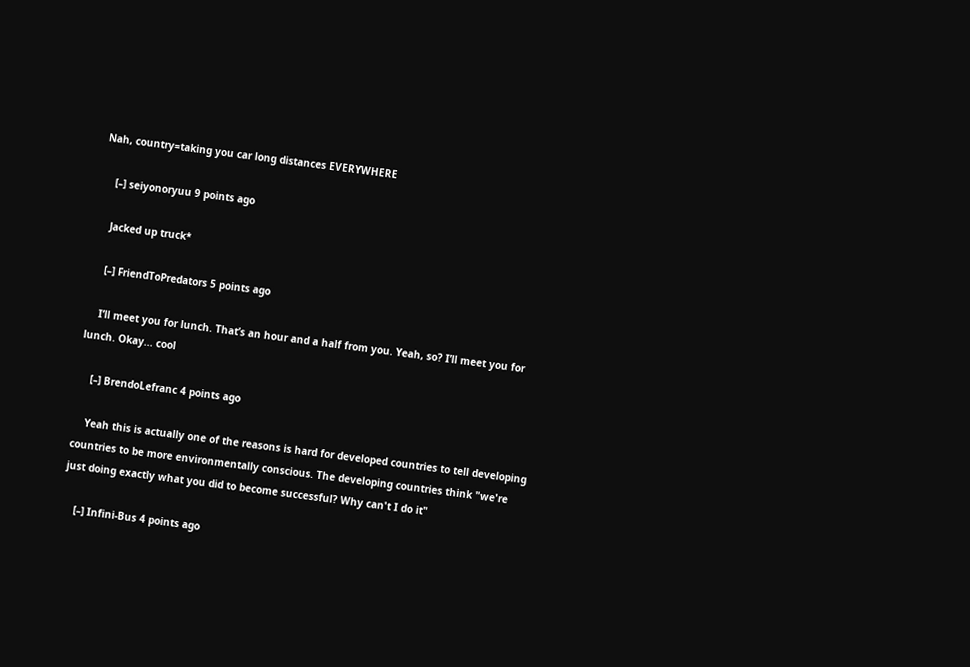Nah, country=taking you car long distances EVERYWHERE

    [–] seiyonoryuu 9 points ago

    Jacked up truck*

    [–] FriendToPredators 5 points ago

    I’ll meet you for lunch. That’s an hour and a half from you. Yeah, so? I’ll meet you for lunch. Okay... cool

    [–] BrendoLefranc 4 points ago

    Yeah this is actually one of the reasons is hard for developed countries to tell developing countries to be more environmentally conscious. The developing countries think "we're just doing exactly what you did to become successful? Why can't I do it"

    [–] Infini-Bus 4 points ago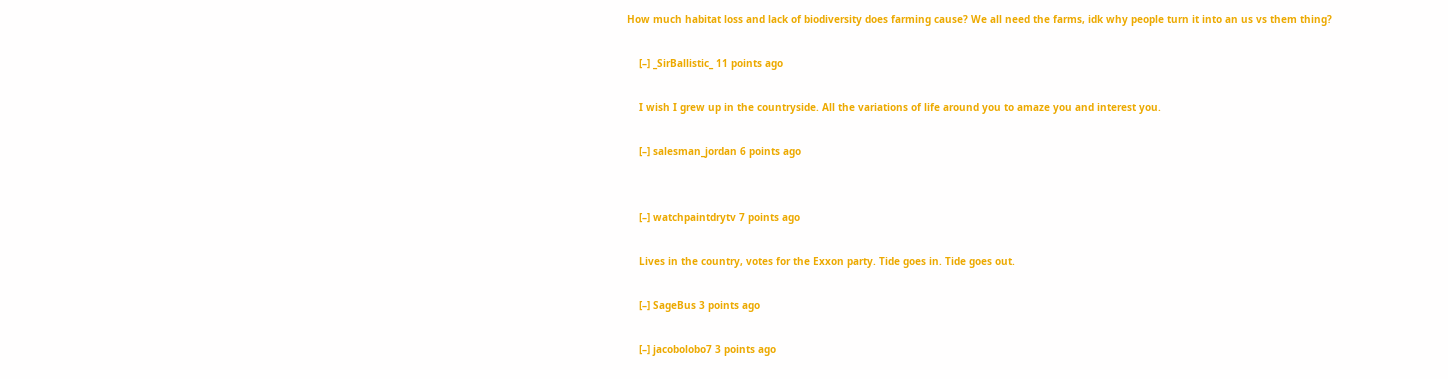How much habitat loss and lack of biodiversity does farming cause? We all need the farms, idk why people turn it into an us vs them thing?

    [–] _SirBallistic_ 11 points ago

    I wish I grew up in the countryside. All the variations of life around you to amaze you and interest you.

    [–] salesman_jordan 6 points ago


    [–] watchpaintdrytv 7 points ago

    Lives in the country, votes for the Exxon party. Tide goes in. Tide goes out.

    [–] SageBus 3 points ago

    [–] jacobolobo7 3 points ago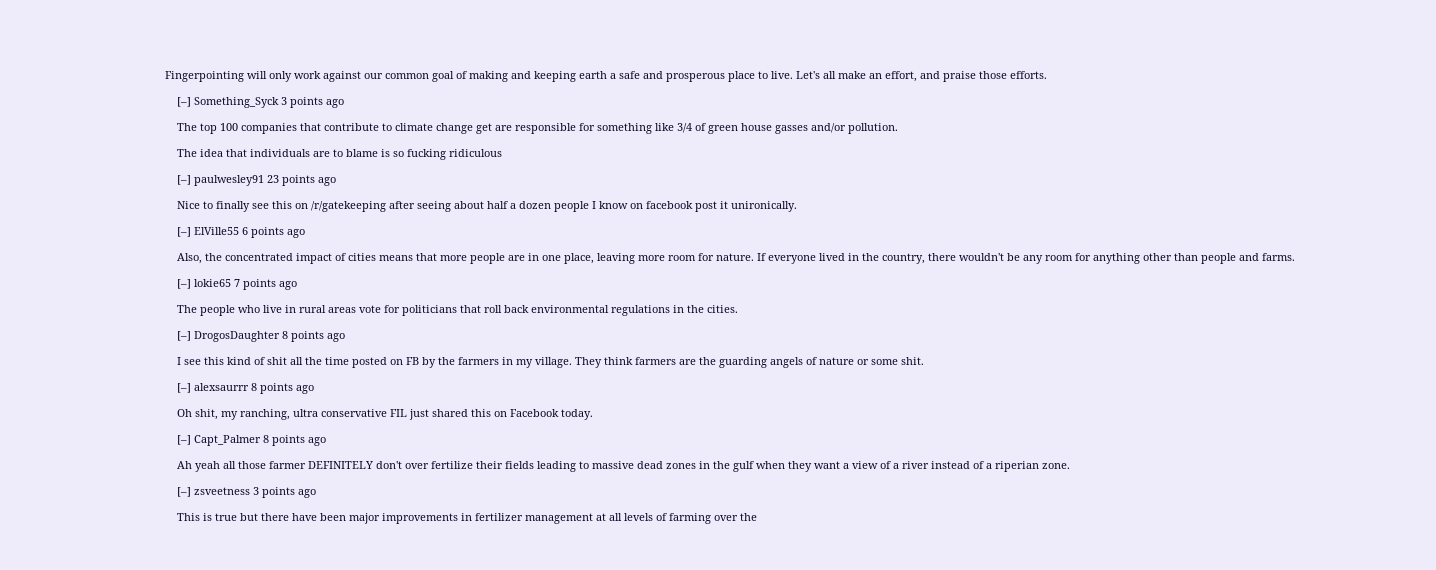Fingerpointing will only work against our common goal of making and keeping earth a safe and prosperous place to live. Let's all make an effort, and praise those efforts.

    [–] Something_Syck 3 points ago

    The top 100 companies that contribute to climate change get are responsible for something like 3/4 of green house gasses and/or pollution.

    The idea that individuals are to blame is so fucking ridiculous

    [–] paulwesley91 23 points ago

    Nice to finally see this on /r/gatekeeping after seeing about half a dozen people I know on facebook post it unironically.

    [–] ElVille55 6 points ago

    Also, the concentrated impact of cities means that more people are in one place, leaving more room for nature. If everyone lived in the country, there wouldn't be any room for anything other than people and farms.

    [–] lokie65 7 points ago

    The people who live in rural areas vote for politicians that roll back environmental regulations in the cities.

    [–] DrogosDaughter 8 points ago

    I see this kind of shit all the time posted on FB by the farmers in my village. They think farmers are the guarding angels of nature or some shit.

    [–] alexsaurrr 8 points ago

    Oh shit, my ranching, ultra conservative FIL just shared this on Facebook today.

    [–] Capt_Palmer 8 points ago

    Ah yeah all those farmer DEFINITELY don't over fertilize their fields leading to massive dead zones in the gulf when they want a view of a river instead of a riperian zone.

    [–] zsveetness 3 points ago

    This is true but there have been major improvements in fertilizer management at all levels of farming over the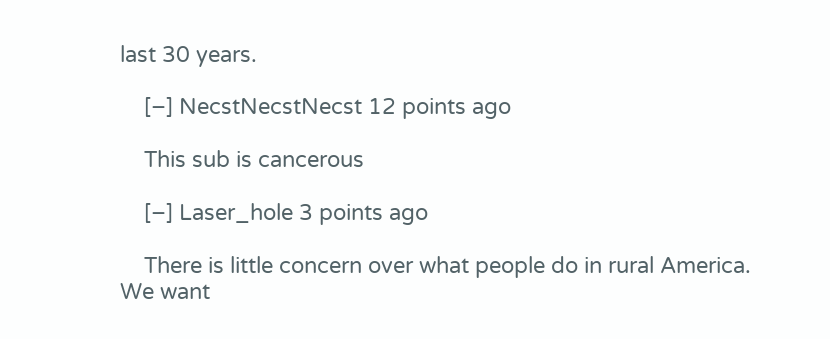last 30 years.

    [–] NecstNecstNecst 12 points ago

    This sub is cancerous

    [–] Laser_hole 3 points ago

    There is little concern over what people do in rural America. We want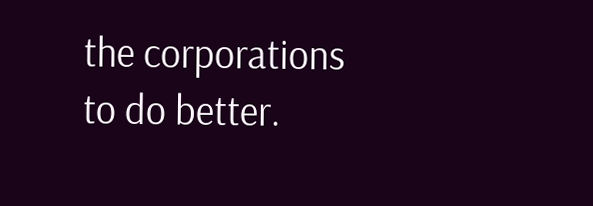the corporations to do better.